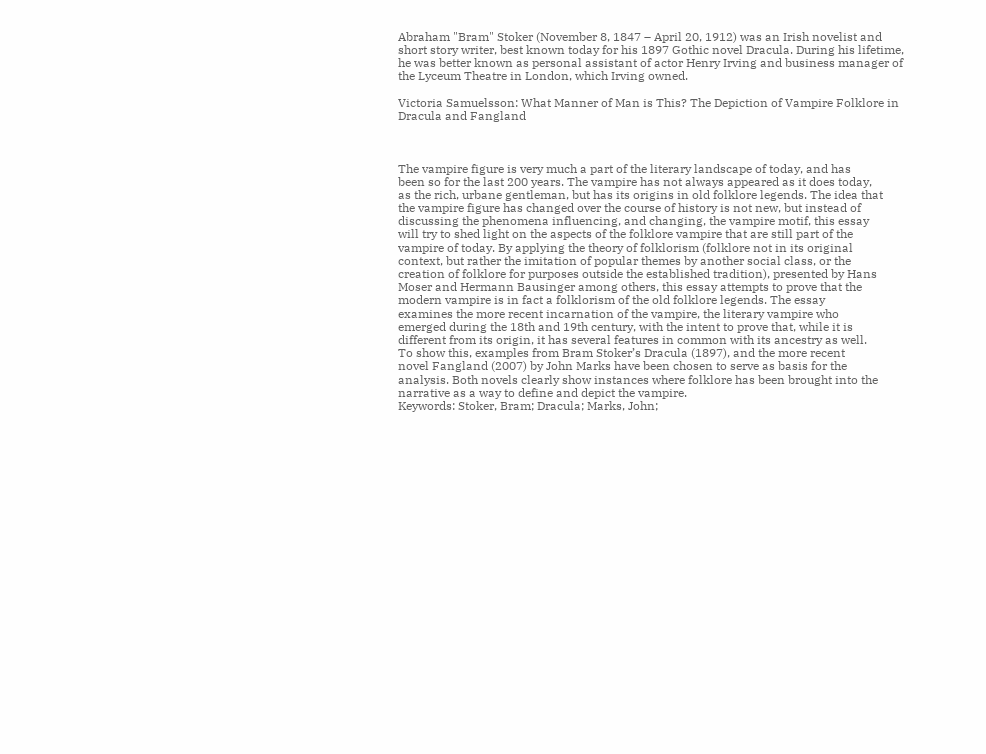Abraham "Bram" Stoker (November 8, 1847 – April 20, 1912) was an Irish novelist and short story writer, best known today for his 1897 Gothic novel Dracula. During his lifetime, he was better known as personal assistant of actor Henry Irving and business manager of the Lyceum Theatre in London, which Irving owned.

Victoria Samuelsson: What Manner of Man is This? The Depiction of Vampire Folklore in Dracula and Fangland



The vampire figure is very much a part of the literary landscape of today, and has
been so for the last 200 years. The vampire has not always appeared as it does today,
as the rich, urbane gentleman, but has its origins in old folklore legends. The idea that
the vampire figure has changed over the course of history is not new, but instead of
discussing the phenomena influencing, and changing, the vampire motif, this essay
will try to shed light on the aspects of the folklore vampire that are still part of the
vampire of today. By applying the theory of folklorism (folklore not in its original
context, but rather the imitation of popular themes by another social class, or the
creation of folklore for purposes outside the established tradition), presented by Hans
Moser and Hermann Bausinger among others, this essay attempts to prove that the
modern vampire is in fact a folklorism of the old folklore legends. The essay
examines the more recent incarnation of the vampire, the literary vampire who
emerged during the 18th and 19th century, with the intent to prove that, while it is
different from its origin, it has several features in common with its ancestry as well.
To show this, examples from Bram Stoker’s Dracula (1897), and the more recent
novel Fangland (2007) by John Marks have been chosen to serve as basis for the
analysis. Both novels clearly show instances where folklore has been brought into the
narrative as a way to define and depict the vampire.
Keywords: Stoker, Bram; Dracula; Marks, John;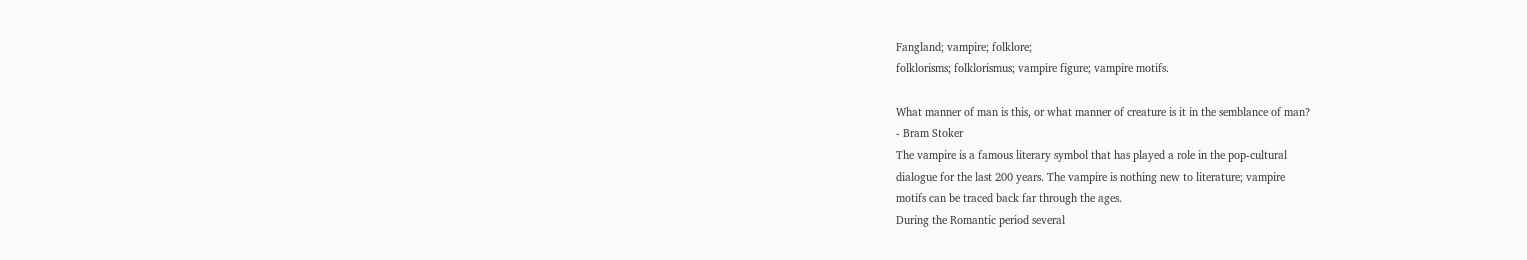Fangland; vampire; folklore;
folklorisms; folklorismus; vampire figure; vampire motifs.

What manner of man is this, or what manner of creature is it in the semblance of man?
- Bram Stoker
The vampire is a famous literary symbol that has played a role in the pop-cultural
dialogue for the last 200 years. The vampire is nothing new to literature; vampire
motifs can be traced back far through the ages.
During the Romantic period several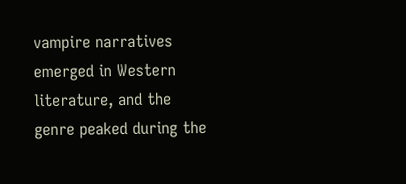vampire narratives emerged in Western literature, and the genre peaked during the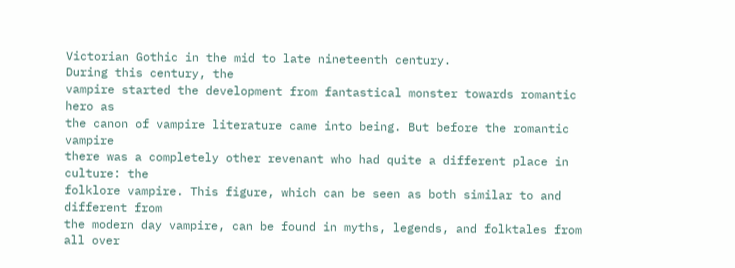Victorian Gothic in the mid to late nineteenth century.
During this century, the
vampire started the development from fantastical monster towards romantic hero as
the canon of vampire literature came into being. But before the romantic vampire
there was a completely other revenant who had quite a different place in culture: the
folklore vampire. This figure, which can be seen as both similar to and different from
the modern day vampire, can be found in myths, legends, and folktales from all over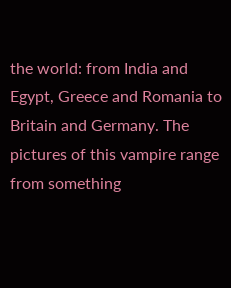the world: from India and Egypt, Greece and Romania to Britain and Germany. The
pictures of this vampire range from something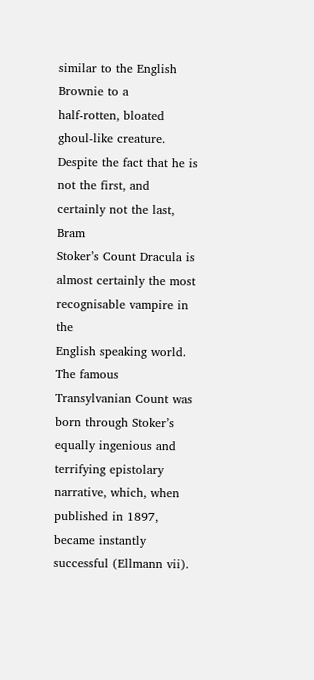similar to the English Brownie to a
half-rotten, bloated ghoul-like creature.
Despite the fact that he is not the first, and certainly not the last, Bram
Stoker’s Count Dracula is almost certainly the most recognisable vampire in the
English speaking world. The famous Transylvanian Count was born through Stoker’s
equally ingenious and terrifying epistolary narrative, which, when published in 1897,
became instantly successful (Ellmann vii).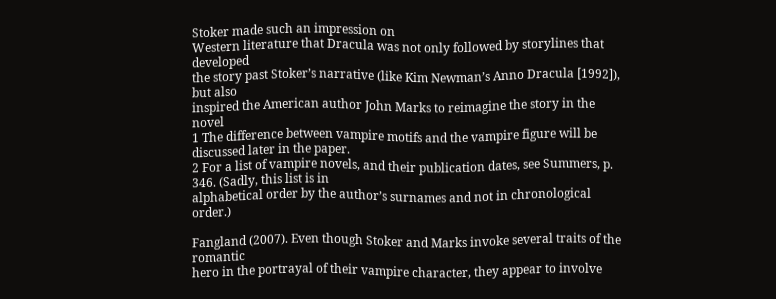Stoker made such an impression on
Western literature that Dracula was not only followed by storylines that developed
the story past Stoker’s narrative (like Kim Newman’s Anno Dracula [1992]), but also
inspired the American author John Marks to reimagine the story in the novel
1 The difference between vampire motifs and the vampire figure will be discussed later in the paper.
2 For a list of vampire novels, and their publication dates, see Summers, p. 346. (Sadly, this list is in
alphabetical order by the author’s surnames and not in chronological order.)

Fangland (2007). Even though Stoker and Marks invoke several traits of the romantic
hero in the portrayal of their vampire character, they appear to involve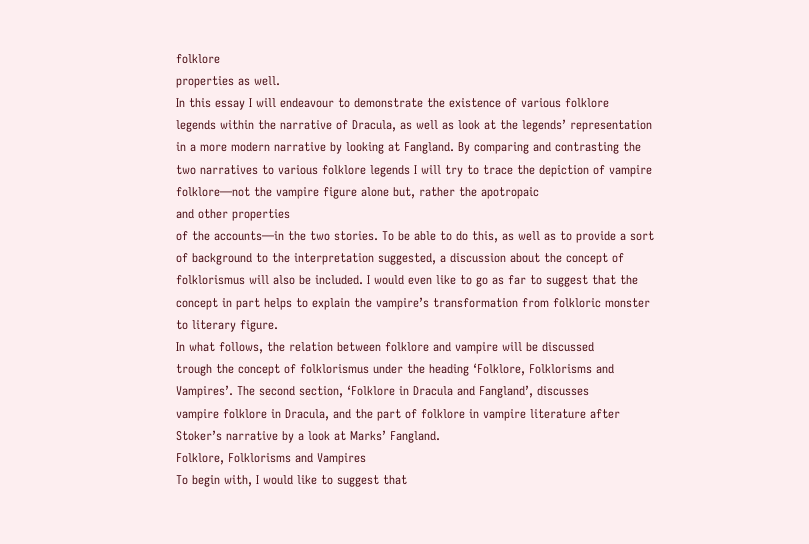folklore
properties as well.
In this essay I will endeavour to demonstrate the existence of various folklore
legends within the narrative of Dracula, as well as look at the legends’ representation
in a more modern narrative by looking at Fangland. By comparing and contrasting the
two narratives to various folklore legends I will try to trace the depiction of vampire
folklore—not the vampire figure alone but, rather the apotropaic
and other properties
of the accounts—in the two stories. To be able to do this, as well as to provide a sort
of background to the interpretation suggested, a discussion about the concept of
folklorismus will also be included. I would even like to go as far to suggest that the
concept in part helps to explain the vampire’s transformation from folkloric monster
to literary figure.
In what follows, the relation between folklore and vampire will be discussed
trough the concept of folklorismus under the heading ‘Folklore, Folklorisms and
Vampires’. The second section, ‘Folklore in Dracula and Fangland’, discusses
vampire folklore in Dracula, and the part of folklore in vampire literature after
Stoker’s narrative by a look at Marks’ Fangland.
Folklore, Folklorisms and Vampires
To begin with, I would like to suggest that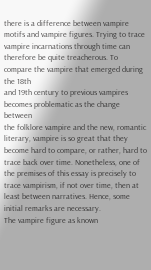there is a difference between vampire
motifs and vampire figures. Trying to trace vampire incarnations through time can
therefore be quite treacherous. To compare the vampire that emerged during the 18th
and 19th century to previous vampires becomes problematic as the change between
the folklore vampire and the new, romantic literary, vampire is so great that they
become hard to compare, or rather, hard to trace back over time. Nonetheless, one of
the premises of this essay is precisely to trace vampirism, if not over time, then at
least between narratives. Hence, some initial remarks are necessary.
The vampire figure as known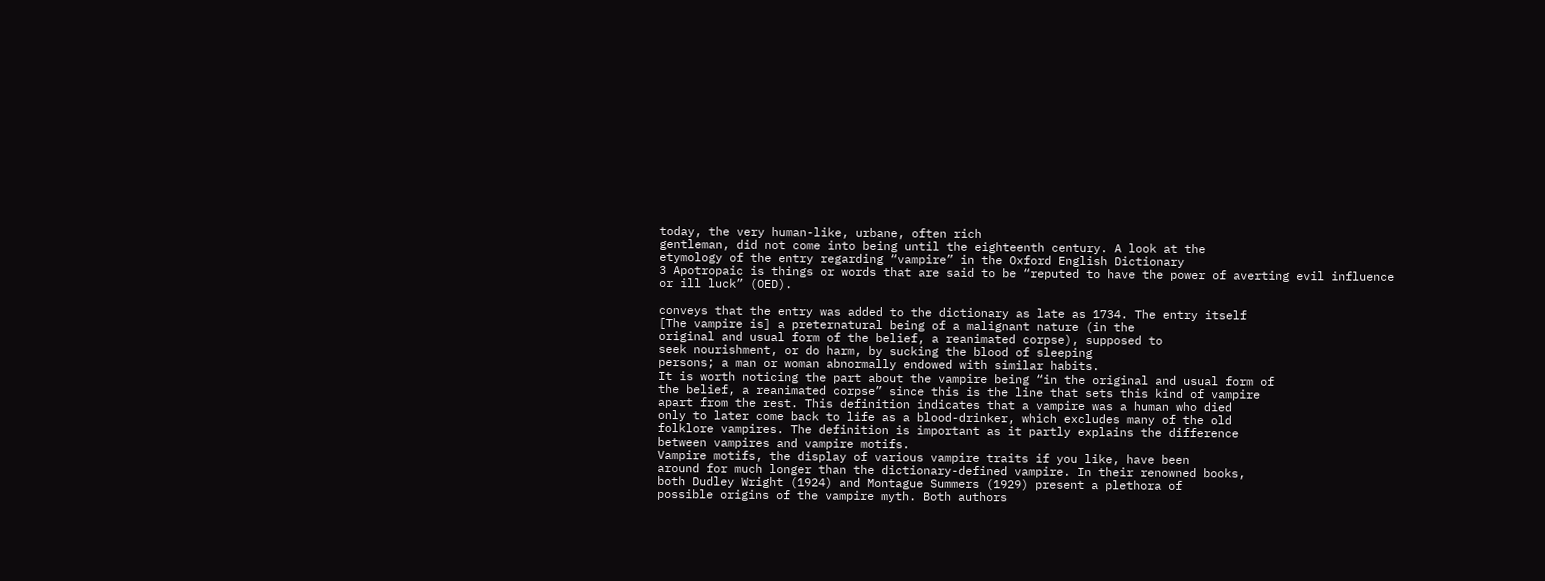today, the very human-like, urbane, often rich
gentleman, did not come into being until the eighteenth century. A look at the
etymology of the entry regarding “vampire” in the Oxford English Dictionary
3 Apotropaic is things or words that are said to be “reputed to have the power of averting evil influence
or ill luck” (OED).

conveys that the entry was added to the dictionary as late as 1734. The entry itself
[The vampire is] a preternatural being of a malignant nature (in the
original and usual form of the belief, a reanimated corpse), supposed to
seek nourishment, or do harm, by sucking the blood of sleeping
persons; a man or woman abnormally endowed with similar habits.
It is worth noticing the part about the vampire being “in the original and usual form of
the belief, a reanimated corpse” since this is the line that sets this kind of vampire
apart from the rest. This definition indicates that a vampire was a human who died
only to later come back to life as a blood-drinker, which excludes many of the old
folklore vampires. The definition is important as it partly explains the difference
between vampires and vampire motifs.
Vampire motifs, the display of various vampire traits if you like, have been
around for much longer than the dictionary-defined vampire. In their renowned books,
both Dudley Wright (1924) and Montague Summers (1929) present a plethora of
possible origins of the vampire myth. Both authors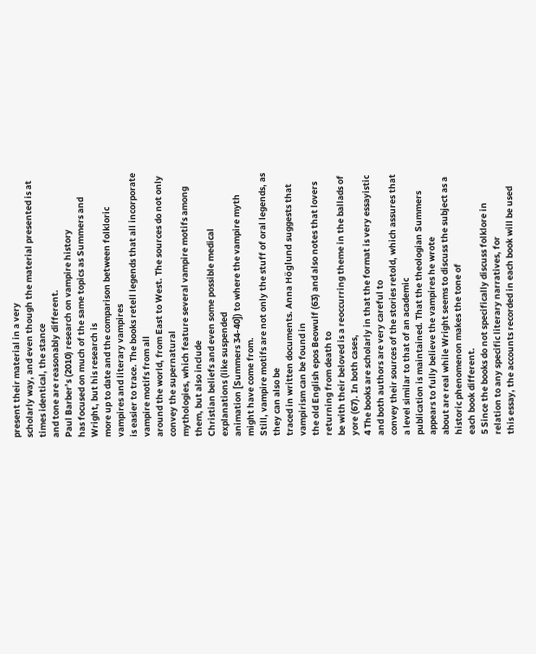present their material in a very
scholarly way, and even though the material presented is at times identical, the stance
and tone are reasonably different.
Paul Barber’s (2010) research on vampire history
has focused on much of the same topics as Summers and Wright, but his research is
more up to date and the comparison between folkloric vampires and literary vampires
is easier to trace. The books retell legends that all incorporate vampire motifs from all
around the world, from East to West. The sources do not only convey the supernatural
mythologies, which feature several vampire motifs among them, but also include
Christian beliefs and even some possible medical explanations (like suspended
animation [Summers 34-40]) to where the vampire myth might have come from.
Still, vampire motifs are not only the stuff of oral legends, as they can also be
traced in written documents. Anna Höglund suggests that vampirism can be found in
the old English epos Beowulf (63) and also notes that lovers returning from death to
be with their beloved is a reoccurring theme in the ballads of yore (67). In both cases,
4 The books are scholarly in that the format is very essayistic and both authors are very careful to
convey their sources of the stories retold, which assures that a level similar to that of an academic
publication is maintained. That the theologian Summers appears to fully believe the vampires he wrote
about are real while Wright seems to discuss the subject as a historic phenomenon makes the tone of
each book different.
5 Since the books do not specifically discuss folklore in relation to any specific literary narratives, for
this essay, the accounts recorded in each book will be used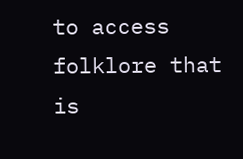to access folklore that is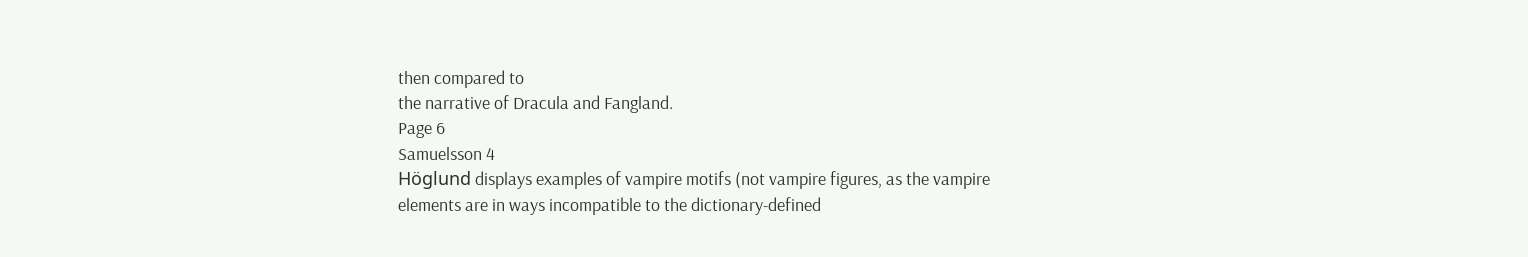then compared to
the narrative of Dracula and Fangland.
Page 6
Samuelsson 4
Höglund displays examples of vampire motifs (not vampire figures, as the vampire
elements are in ways incompatible to the dictionary-defined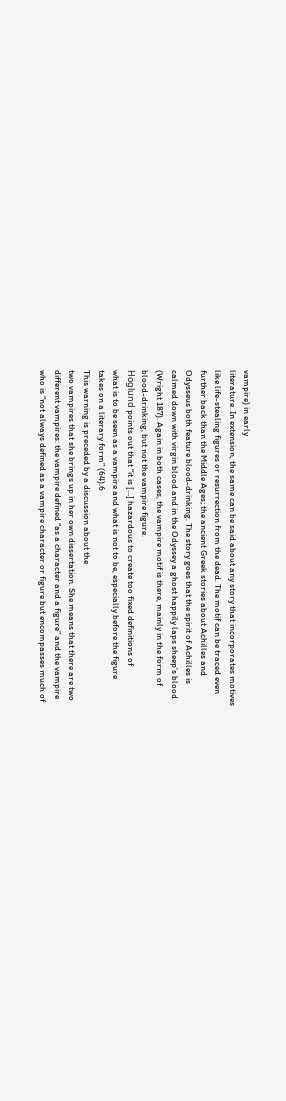vampire) in early
literature. In extension, the same can be said about any story that incorporates motives
like life-stealing figures or resurrection from the dead. The motif can be traced even
further back than the Middle Ages; the ancient Greek stories about Achilles and
Odysseus both feature blood-drinking. The story goes that the spirit of Achilles is
calmed down with virgin blood and in the Odyssey a ghost happily laps sheep’s blood
(Wright 187). Again in both cases, the vampire motif is there, mainly in the form of
blood-drinking, but not the vampire figure.
Höglund points out that “it is […] hazardous to create too fixed definitions of
what is to be seen as a vampire and what is not to be, especially before the figure
takes on a literary form” (64).6
This warning is preceded by a discussion about the
two vampires that she brings up in her own dissertation. She means that there are two
different vampires: the vampire defined “as a character and a figure” and the vampire
who is “not always defined as a vampire character or figure but encompasses much of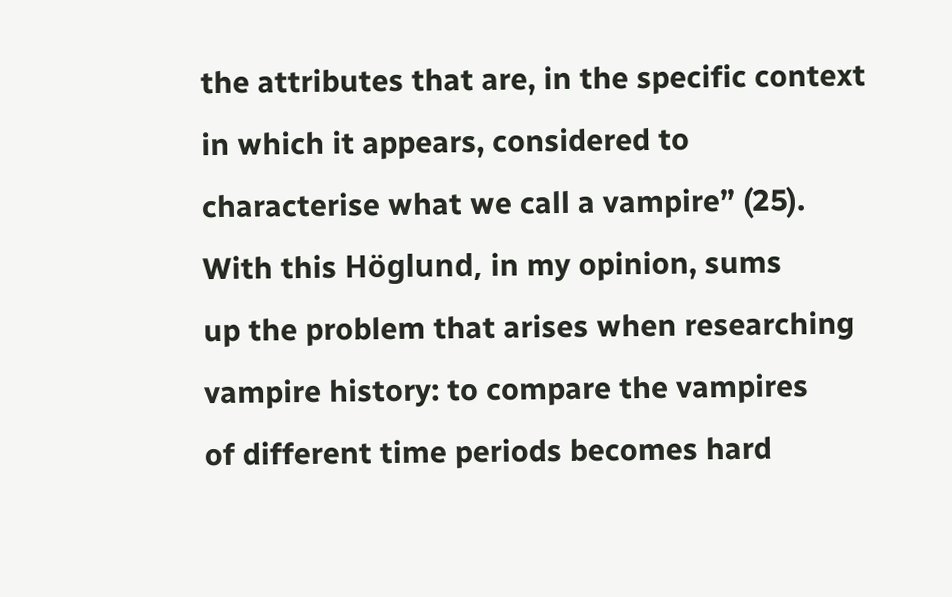the attributes that are, in the specific context in which it appears, considered to
characterise what we call a vampire” (25).
With this Höglund, in my opinion, sums
up the problem that arises when researching vampire history: to compare the vampires
of different time periods becomes hard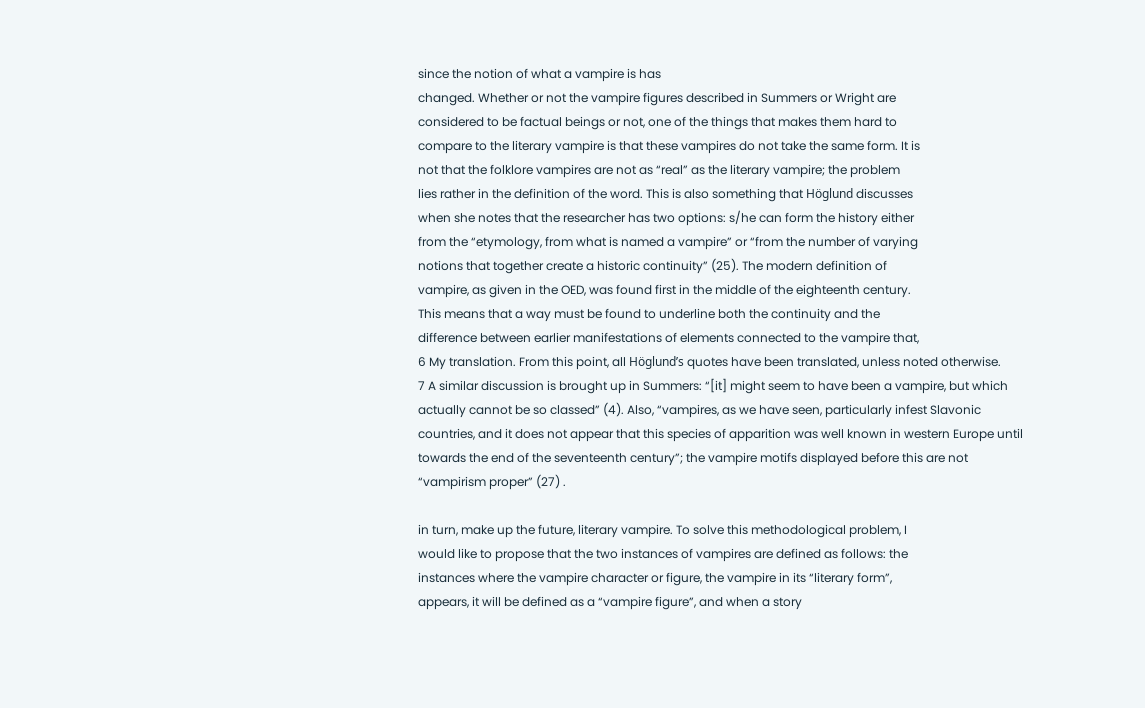since the notion of what a vampire is has
changed. Whether or not the vampire figures described in Summers or Wright are
considered to be factual beings or not, one of the things that makes them hard to
compare to the literary vampire is that these vampires do not take the same form. It is
not that the folklore vampires are not as “real” as the literary vampire; the problem
lies rather in the definition of the word. This is also something that Höglund discusses
when she notes that the researcher has two options: s/he can form the history either
from the “etymology, from what is named a vampire” or “from the number of varying
notions that together create a historic continuity” (25). The modern definition of
vampire, as given in the OED, was found first in the middle of the eighteenth century.
This means that a way must be found to underline both the continuity and the
difference between earlier manifestations of elements connected to the vampire that,
6 My translation. From this point, all Höglund’s quotes have been translated, unless noted otherwise.
7 A similar discussion is brought up in Summers: “[it] might seem to have been a vampire, but which
actually cannot be so classed” (4). Also, “vampires, as we have seen, particularly infest Slavonic
countries, and it does not appear that this species of apparition was well known in western Europe until
towards the end of the seventeenth century”; the vampire motifs displayed before this are not
“vampirism proper” (27) .

in turn, make up the future, literary vampire. To solve this methodological problem, I
would like to propose that the two instances of vampires are defined as follows: the
instances where the vampire character or figure, the vampire in its “literary form”,
appears, it will be defined as a “vampire figure”, and when a story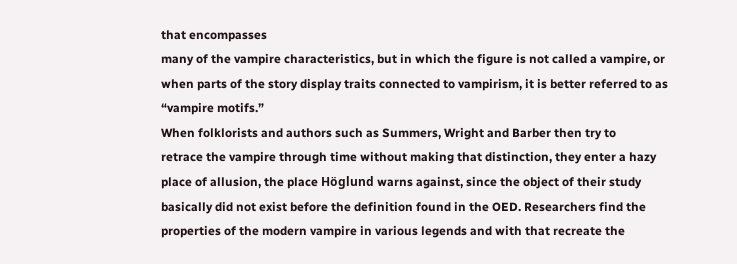that encompasses
many of the vampire characteristics, but in which the figure is not called a vampire, or
when parts of the story display traits connected to vampirism, it is better referred to as
“vampire motifs.”
When folklorists and authors such as Summers, Wright and Barber then try to
retrace the vampire through time without making that distinction, they enter a hazy
place of allusion, the place Höglund warns against, since the object of their study
basically did not exist before the definition found in the OED. Researchers find the
properties of the modern vampire in various legends and with that recreate the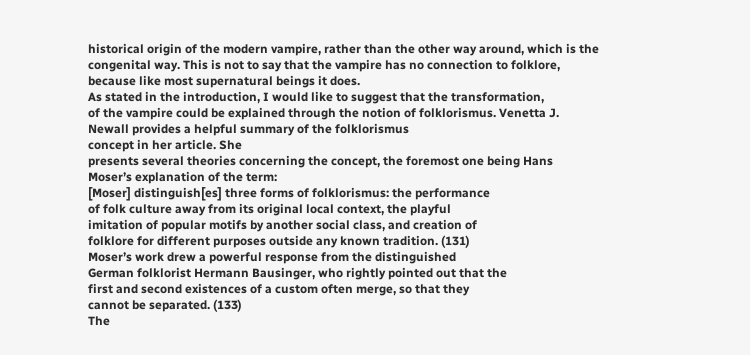historical origin of the modern vampire, rather than the other way around, which is the
congenital way. This is not to say that the vampire has no connection to folklore,
because like most supernatural beings it does.
As stated in the introduction, I would like to suggest that the transformation,
of the vampire could be explained through the notion of folklorismus. Venetta J.
Newall provides a helpful summary of the folklorismus
concept in her article. She
presents several theories concerning the concept, the foremost one being Hans
Moser’s explanation of the term:
[Moser] distinguish[es] three forms of folklorismus: the performance
of folk culture away from its original local context, the playful
imitation of popular motifs by another social class, and creation of
folklore for different purposes outside any known tradition. (131)
Moser’s work drew a powerful response from the distinguished
German folklorist Hermann Bausinger, who rightly pointed out that the
first and second existences of a custom often merge, so that they
cannot be separated. (133)
The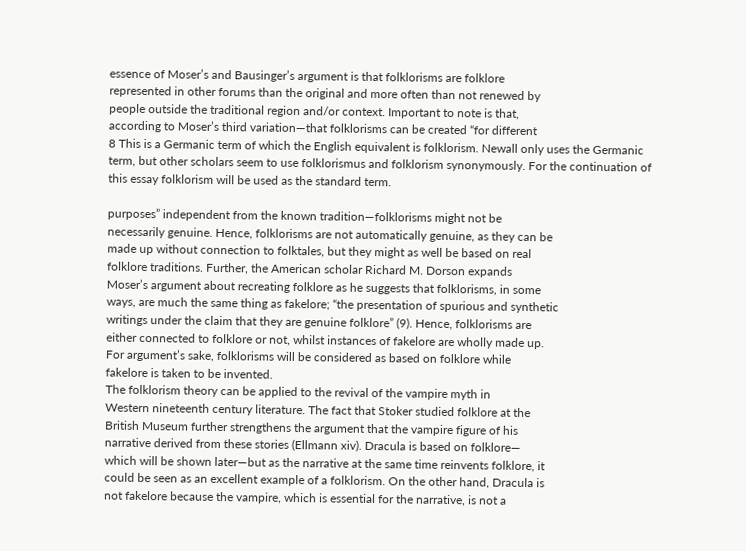essence of Moser’s and Bausinger’s argument is that folklorisms are folklore
represented in other forums than the original and more often than not renewed by
people outside the traditional region and/or context. Important to note is that,
according to Moser’s third variation—that folklorisms can be created “for different
8 This is a Germanic term of which the English equivalent is folklorism. Newall only uses the Germanic
term, but other scholars seem to use folklorismus and folklorism synonymously. For the continuation of
this essay folklorism will be used as the standard term.

purposes” independent from the known tradition—folklorisms might not be
necessarily genuine. Hence, folklorisms are not automatically genuine, as they can be
made up without connection to folktales, but they might as well be based on real
folklore traditions. Further, the American scholar Richard M. Dorson expands
Moser’s argument about recreating folklore as he suggests that folklorisms, in some
ways, are much the same thing as fakelore; “the presentation of spurious and synthetic
writings under the claim that they are genuine folklore” (9). Hence, folklorisms are
either connected to folklore or not, whilst instances of fakelore are wholly made up.
For argument’s sake, folklorisms will be considered as based on folklore while
fakelore is taken to be invented.
The folklorism theory can be applied to the revival of the vampire myth in
Western nineteenth century literature. The fact that Stoker studied folklore at the
British Museum further strengthens the argument that the vampire figure of his
narrative derived from these stories (Ellmann xiv). Dracula is based on folklore—
which will be shown later—but as the narrative at the same time reinvents folklore, it
could be seen as an excellent example of a folklorism. On the other hand, Dracula is
not fakelore because the vampire, which is essential for the narrative, is not a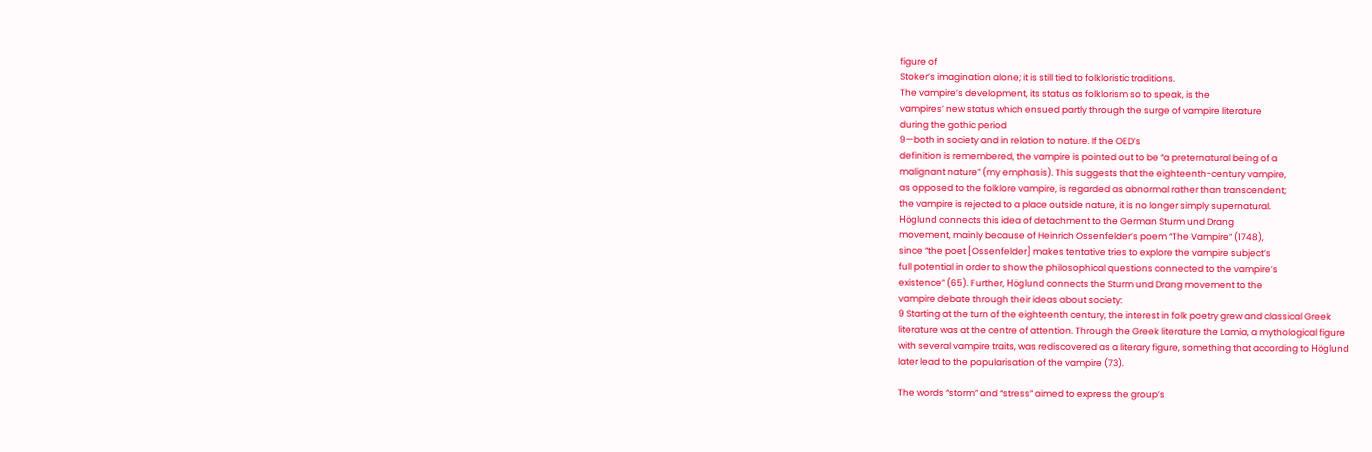figure of
Stoker’s imagination alone; it is still tied to folkloristic traditions.
The vampire’s development, its status as folklorism so to speak, is the
vampires’ new status which ensued partly through the surge of vampire literature
during the gothic period
9—both in society and in relation to nature. If the OED’s
definition is remembered, the vampire is pointed out to be “a preternatural being of a
malignant nature” (my emphasis). This suggests that the eighteenth-century vampire,
as opposed to the folklore vampire, is regarded as abnormal rather than transcendent;
the vampire is rejected to a place outside nature, it is no longer simply supernatural.
Höglund connects this idea of detachment to the German Sturm und Drang
movement, mainly because of Heinrich Ossenfelder’s poem “The Vampire” (1748),
since “the poet [Ossenfelder] makes tentative tries to explore the vampire subject’s
full potential in order to show the philosophical questions connected to the vampire’s
existence” (65). Further, Höglund connects the Sturm und Drang movement to the
vampire debate through their ideas about society:
9 Starting at the turn of the eighteenth century, the interest in folk poetry grew and classical Greek
literature was at the centre of attention. Through the Greek literature the Lamia, a mythological figure
with several vampire traits, was rediscovered as a literary figure, something that according to Höglund
later lead to the popularisation of the vampire (73).

The words “storm” and “stress” aimed to express the group’s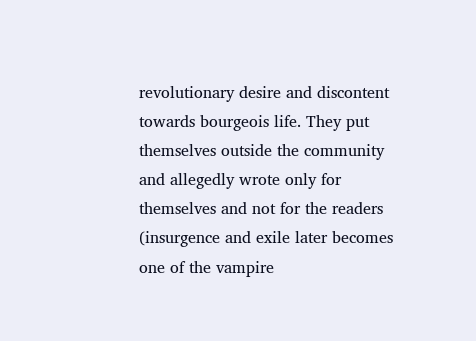revolutionary desire and discontent towards bourgeois life. They put
themselves outside the community and allegedly wrote only for
themselves and not for the readers (insurgence and exile later becomes
one of the vampire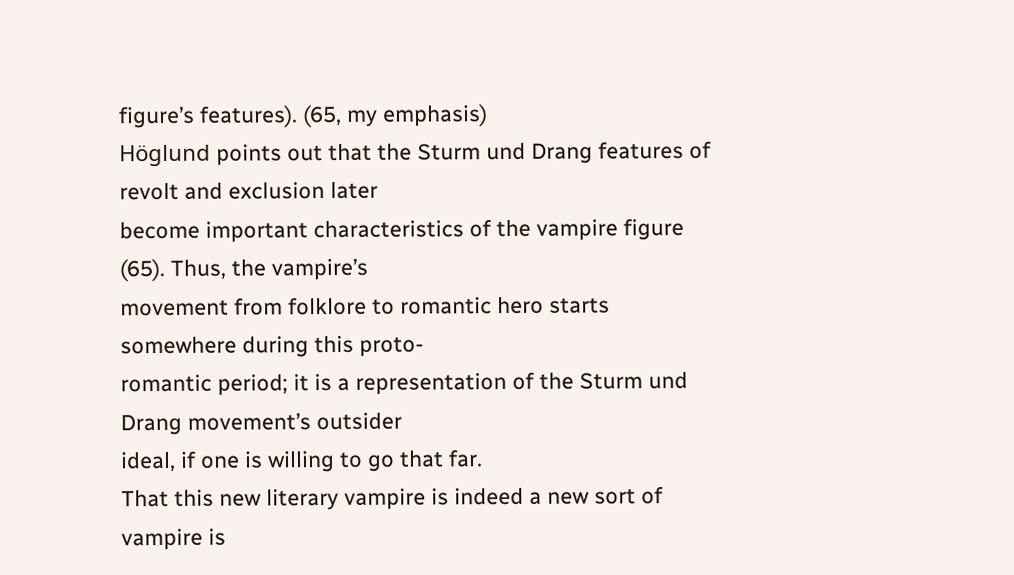figure’s features). (65, my emphasis)
Höglund points out that the Sturm und Drang features of revolt and exclusion later
become important characteristics of the vampire figure (65). Thus, the vampire’s
movement from folklore to romantic hero starts somewhere during this proto-
romantic period; it is a representation of the Sturm und Drang movement’s outsider
ideal, if one is willing to go that far.
That this new literary vampire is indeed a new sort of vampire is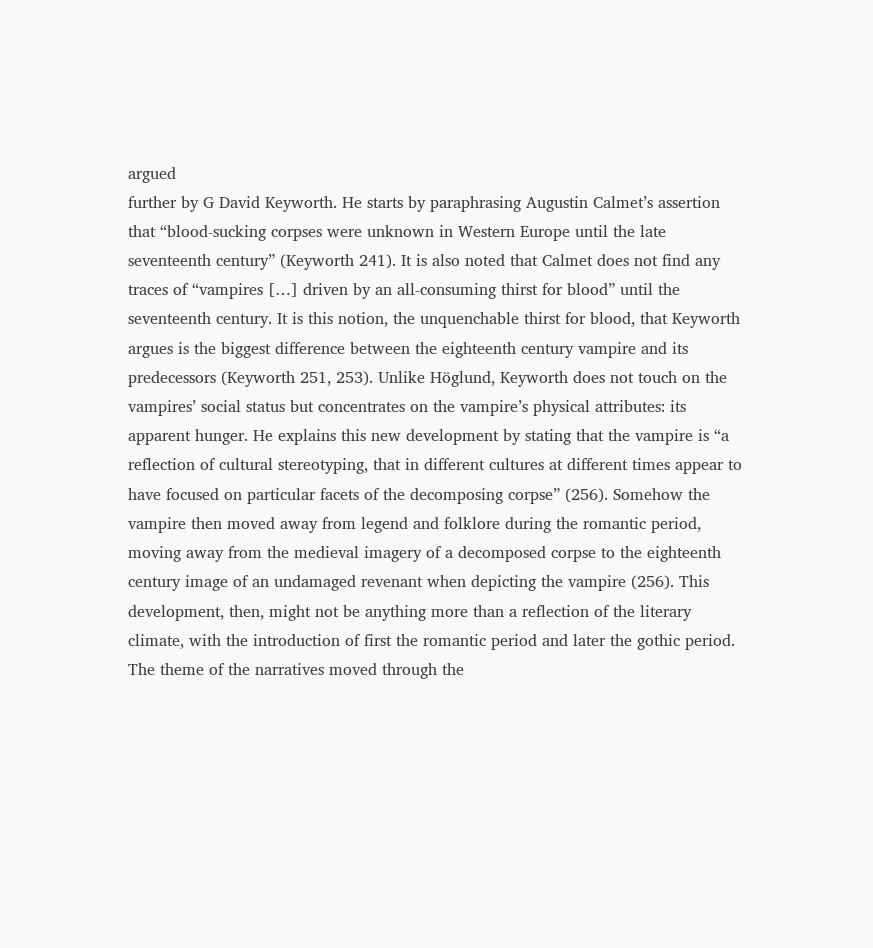argued
further by G David Keyworth. He starts by paraphrasing Augustin Calmet’s assertion
that “blood-sucking corpses were unknown in Western Europe until the late
seventeenth century” (Keyworth 241). It is also noted that Calmet does not find any
traces of “vampires […] driven by an all-consuming thirst for blood” until the
seventeenth century. It is this notion, the unquenchable thirst for blood, that Keyworth
argues is the biggest difference between the eighteenth century vampire and its
predecessors (Keyworth 251, 253). Unlike Höglund, Keyworth does not touch on the
vampires’ social status but concentrates on the vampire’s physical attributes: its
apparent hunger. He explains this new development by stating that the vampire is “a
reflection of cultural stereotyping, that in different cultures at different times appear to
have focused on particular facets of the decomposing corpse” (256). Somehow the
vampire then moved away from legend and folklore during the romantic period,
moving away from the medieval imagery of a decomposed corpse to the eighteenth
century image of an undamaged revenant when depicting the vampire (256). This
development, then, might not be anything more than a reflection of the literary
climate, with the introduction of first the romantic period and later the gothic period.
The theme of the narratives moved through the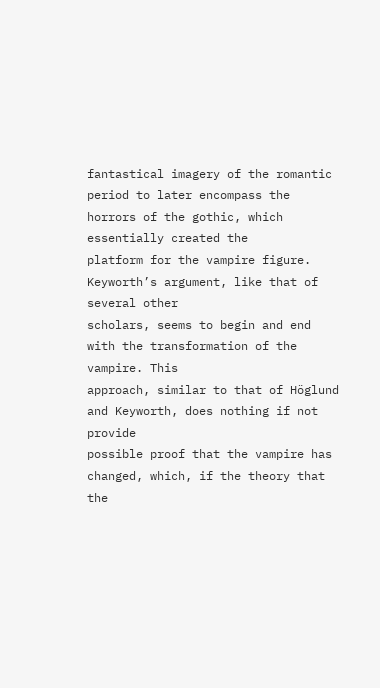fantastical imagery of the romantic
period to later encompass the horrors of the gothic, which essentially created the
platform for the vampire figure. Keyworth’s argument, like that of several other
scholars, seems to begin and end with the transformation of the vampire. This
approach, similar to that of Höglund and Keyworth, does nothing if not provide
possible proof that the vampire has changed, which, if the theory that the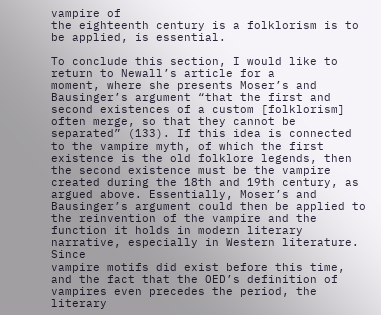vampire of
the eighteenth century is a folklorism is to be applied, is essential.

To conclude this section, I would like to return to Newall’s article for a
moment, where she presents Moser’s and Bausinger’s argument “that the first and
second existences of a custom [folklorism] often merge, so that they cannot be
separated” (133). If this idea is connected to the vampire myth, of which the first
existence is the old folklore legends, then the second existence must be the vampire
created during the 18th and 19th century, as argued above. Essentially, Moser’s and
Bausinger’s argument could then be applied to the reinvention of the vampire and the
function it holds in modern literary narrative, especially in Western literature. Since
vampire motifs did exist before this time, and the fact that the OED’s definition of
vampires even precedes the period, the literary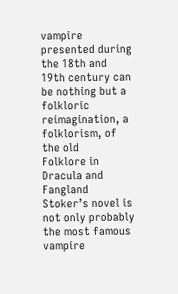vampire presented during the 18th and
19th century can be nothing but a folkloric reimagination, a folklorism, of the old
Folklore in Dracula and Fangland
Stoker’s novel is not only probably the most famous vampire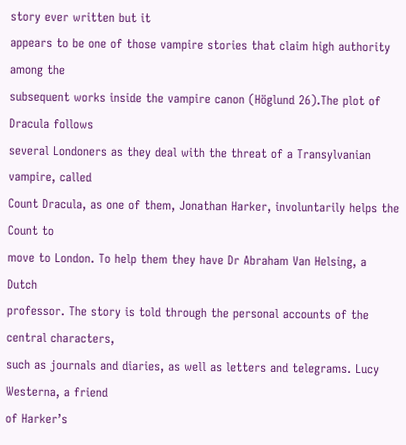story ever written but it
appears to be one of those vampire stories that claim high authority among the
subsequent works inside the vampire canon (Höglund 26).The plot of Dracula follows
several Londoners as they deal with the threat of a Transylvanian vampire, called
Count Dracula, as one of them, Jonathan Harker, involuntarily helps the Count to
move to London. To help them they have Dr Abraham Van Helsing, a Dutch
professor. The story is told through the personal accounts of the central characters,
such as journals and diaries, as well as letters and telegrams. Lucy Westerna, a friend
of Harker’s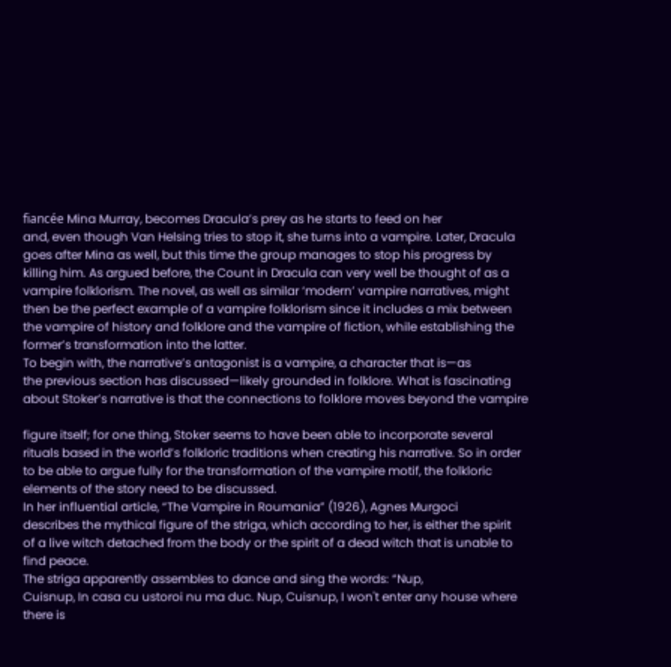fiancée Mina Murray, becomes Dracula’s prey as he starts to feed on her
and, even though Van Helsing tries to stop it, she turns into a vampire. Later, Dracula
goes after Mina as well, but this time the group manages to stop his progress by
killing him. As argued before, the Count in Dracula can very well be thought of as a
vampire folklorism. The novel, as well as similar ‘modern’ vampire narratives, might
then be the perfect example of a vampire folklorism since it includes a mix between
the vampire of history and folklore and the vampire of fiction, while establishing the
former’s transformation into the latter.
To begin with, the narrative’s antagonist is a vampire, a character that is—as
the previous section has discussed—likely grounded in folklore. What is fascinating
about Stoker’s narrative is that the connections to folklore moves beyond the vampire

figure itself; for one thing, Stoker seems to have been able to incorporate several
rituals based in the world’s folkloric traditions when creating his narrative. So in order
to be able to argue fully for the transformation of the vampire motif, the folkloric
elements of the story need to be discussed.
In her influential article, “The Vampire in Roumania” (1926), Agnes Murgoci
describes the mythical figure of the striga, which according to her, is either the spirit
of a live witch detached from the body or the spirit of a dead witch that is unable to
find peace.
The striga apparently assembles to dance and sing the words: “Nup,
Cuisnup, In casa cu ustoroi nu ma duc. Nup, Cuisnup, I won't enter any house where
there is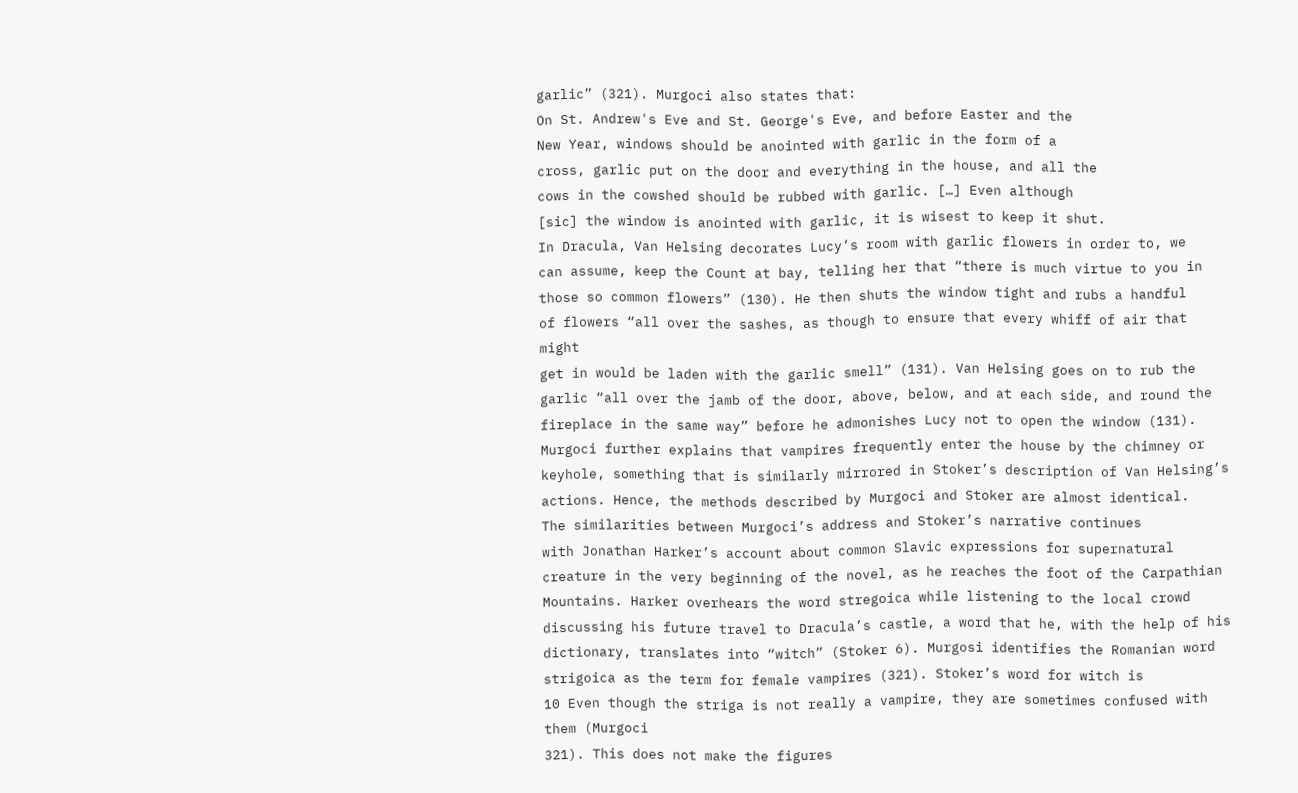garlic” (321). Murgoci also states that:
On St. Andrew's Eve and St. George's Eve, and before Easter and the
New Year, windows should be anointed with garlic in the form of a
cross, garlic put on the door and everything in the house, and all the
cows in the cowshed should be rubbed with garlic. […] Even although
[sic] the window is anointed with garlic, it is wisest to keep it shut.
In Dracula, Van Helsing decorates Lucy’s room with garlic flowers in order to, we
can assume, keep the Count at bay, telling her that “there is much virtue to you in
those so common flowers” (130). He then shuts the window tight and rubs a handful
of flowers “all over the sashes, as though to ensure that every whiff of air that might
get in would be laden with the garlic smell” (131). Van Helsing goes on to rub the
garlic “all over the jamb of the door, above, below, and at each side, and round the
fireplace in the same way” before he admonishes Lucy not to open the window (131).
Murgoci further explains that vampires frequently enter the house by the chimney or
keyhole, something that is similarly mirrored in Stoker’s description of Van Helsing’s
actions. Hence, the methods described by Murgoci and Stoker are almost identical.
The similarities between Murgoci’s address and Stoker’s narrative continues
with Jonathan Harker’s account about common Slavic expressions for supernatural
creature in the very beginning of the novel, as he reaches the foot of the Carpathian
Mountains. Harker overhears the word stregoica while listening to the local crowd
discussing his future travel to Dracula’s castle, a word that he, with the help of his
dictionary, translates into “witch” (Stoker 6). Murgosi identifies the Romanian word
strigoica as the term for female vampires (321). Stoker’s word for witch is
10 Even though the striga is not really a vampire, they are sometimes confused with them (Murgoci
321). This does not make the figures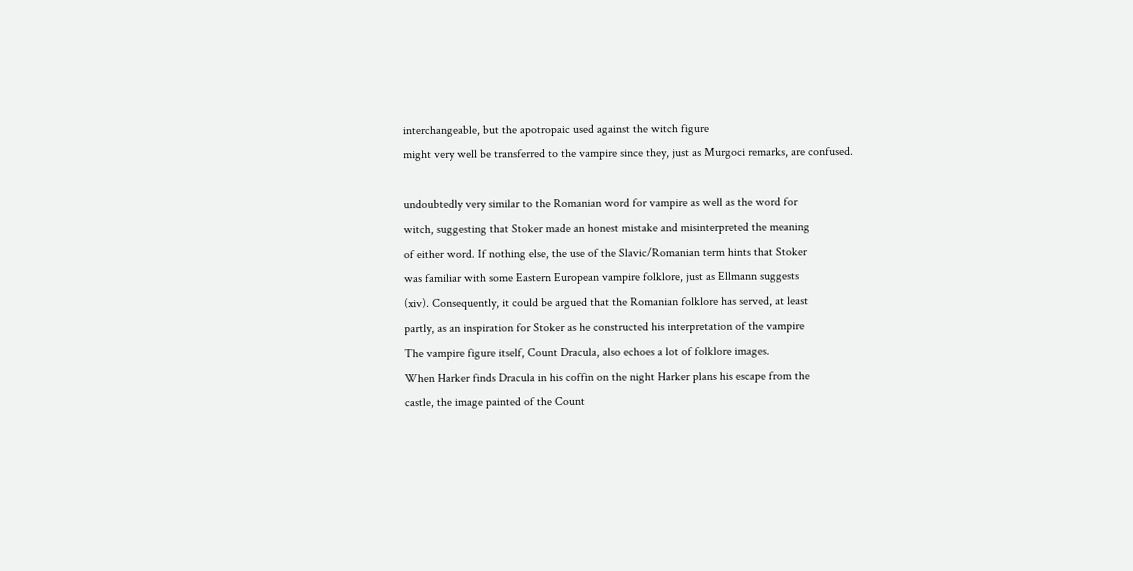interchangeable, but the apotropaic used against the witch figure
might very well be transferred to the vampire since they, just as Murgoci remarks, are confused.

undoubtedly very similar to the Romanian word for vampire as well as the word for
witch, suggesting that Stoker made an honest mistake and misinterpreted the meaning
of either word. If nothing else, the use of the Slavic/Romanian term hints that Stoker
was familiar with some Eastern European vampire folklore, just as Ellmann suggests
(xiv). Consequently, it could be argued that the Romanian folklore has served, at least
partly, as an inspiration for Stoker as he constructed his interpretation of the vampire
The vampire figure itself, Count Dracula, also echoes a lot of folklore images.
When Harker finds Dracula in his coffin on the night Harker plans his escape from the
castle, the image painted of the Count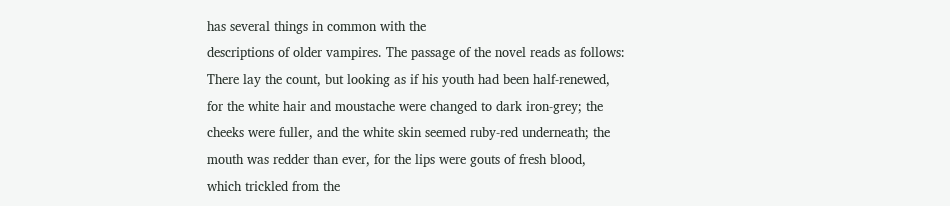has several things in common with the
descriptions of older vampires. The passage of the novel reads as follows:
There lay the count, but looking as if his youth had been half-renewed,
for the white hair and moustache were changed to dark iron-grey; the
cheeks were fuller, and the white skin seemed ruby-red underneath; the
mouth was redder than ever, for the lips were gouts of fresh blood,
which trickled from the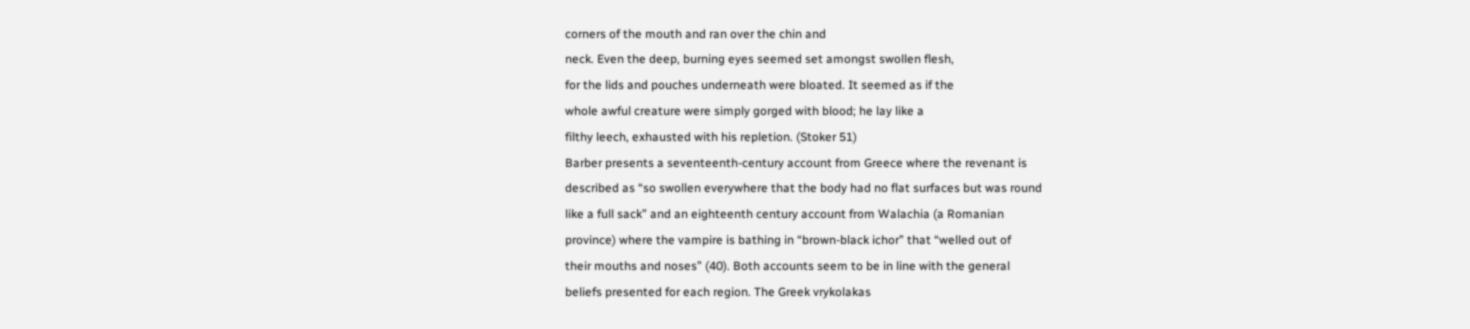corners of the mouth and ran over the chin and
neck. Even the deep, burning eyes seemed set amongst swollen flesh,
for the lids and pouches underneath were bloated. It seemed as if the
whole awful creature were simply gorged with blood; he lay like a
filthy leech, exhausted with his repletion. (Stoker 51)
Barber presents a seventeenth-century account from Greece where the revenant is
described as “so swollen everywhere that the body had no flat surfaces but was round
like a full sack” and an eighteenth century account from Walachia (a Romanian
province) where the vampire is bathing in “brown-black ichor” that “welled out of
their mouths and noses” (40). Both accounts seem to be in line with the general
beliefs presented for each region. The Greek vrykolakas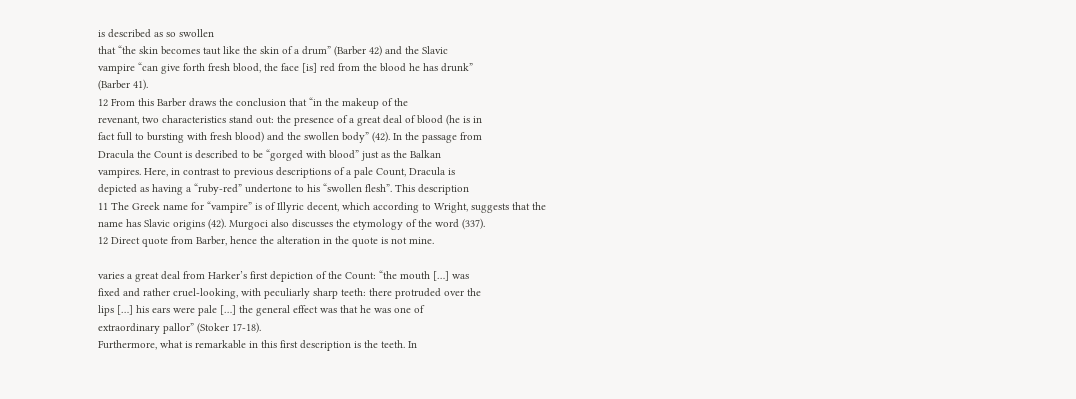is described as so swollen
that “the skin becomes taut like the skin of a drum” (Barber 42) and the Slavic
vampire “can give forth fresh blood, the face [is] red from the blood he has drunk”
(Barber 41).
12 From this Barber draws the conclusion that “in the makeup of the
revenant, two characteristics stand out: the presence of a great deal of blood (he is in
fact full to bursting with fresh blood) and the swollen body” (42). In the passage from
Dracula the Count is described to be “gorged with blood” just as the Balkan
vampires. Here, in contrast to previous descriptions of a pale Count, Dracula is
depicted as having a “ruby-red” undertone to his “swollen flesh”. This description
11 The Greek name for “vampire” is of Illyric decent, which according to Wright, suggests that the
name has Slavic origins (42). Murgoci also discusses the etymology of the word (337).
12 Direct quote from Barber, hence the alteration in the quote is not mine.

varies a great deal from Harker’s first depiction of the Count: “the mouth […] was
fixed and rather cruel-looking, with peculiarly sharp teeth: there protruded over the
lips […] his ears were pale […] the general effect was that he was one of
extraordinary pallor” (Stoker 17-18).
Furthermore, what is remarkable in this first description is the teeth. In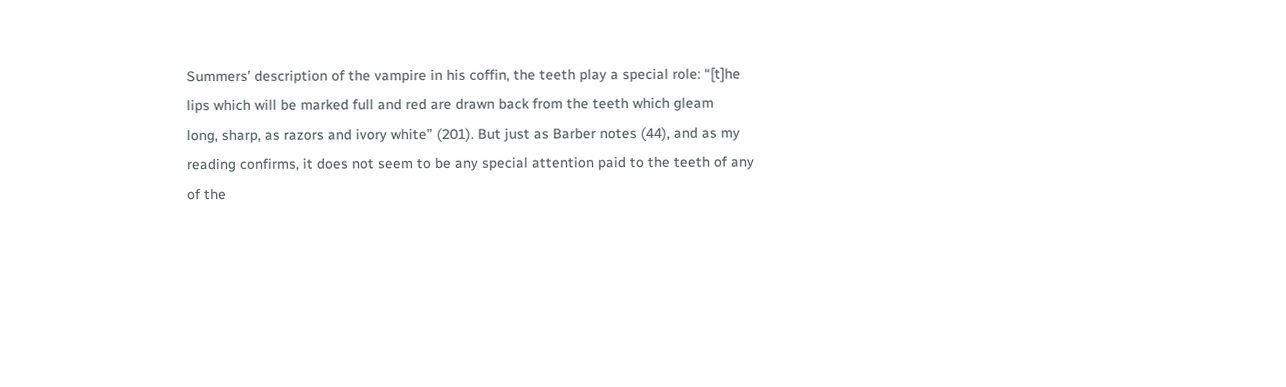Summers’ description of the vampire in his coffin, the teeth play a special role: “[t]he
lips which will be marked full and red are drawn back from the teeth which gleam
long, sharp, as razors and ivory white” (201). But just as Barber notes (44), and as my
reading confirms, it does not seem to be any special attention paid to the teeth of any
of the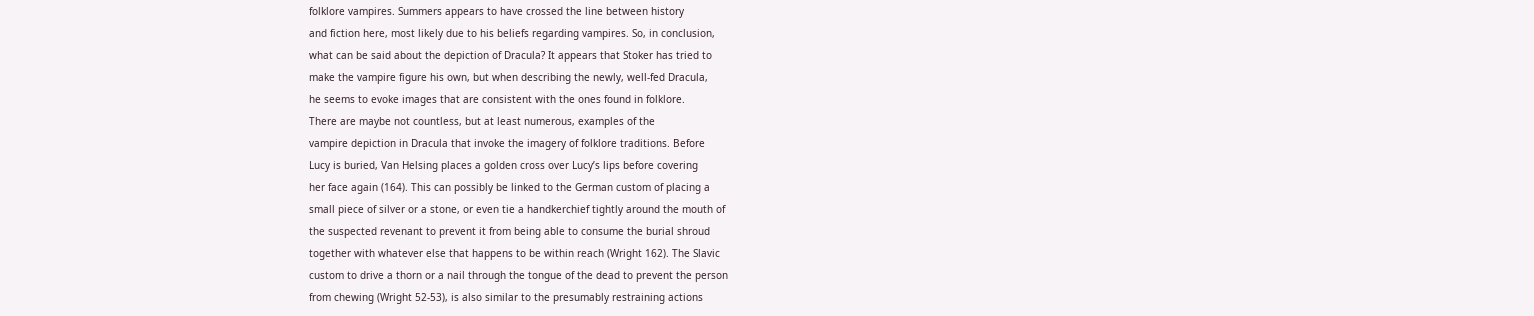folklore vampires. Summers appears to have crossed the line between history
and fiction here, most likely due to his beliefs regarding vampires. So, in conclusion,
what can be said about the depiction of Dracula? It appears that Stoker has tried to
make the vampire figure his own, but when describing the newly, well-fed Dracula,
he seems to evoke images that are consistent with the ones found in folklore.
There are maybe not countless, but at least numerous, examples of the
vampire depiction in Dracula that invoke the imagery of folklore traditions. Before
Lucy is buried, Van Helsing places a golden cross over Lucy’s lips before covering
her face again (164). This can possibly be linked to the German custom of placing a
small piece of silver or a stone, or even tie a handkerchief tightly around the mouth of
the suspected revenant to prevent it from being able to consume the burial shroud
together with whatever else that happens to be within reach (Wright 162). The Slavic
custom to drive a thorn or a nail through the tongue of the dead to prevent the person
from chewing (Wright 52-53), is also similar to the presumably restraining actions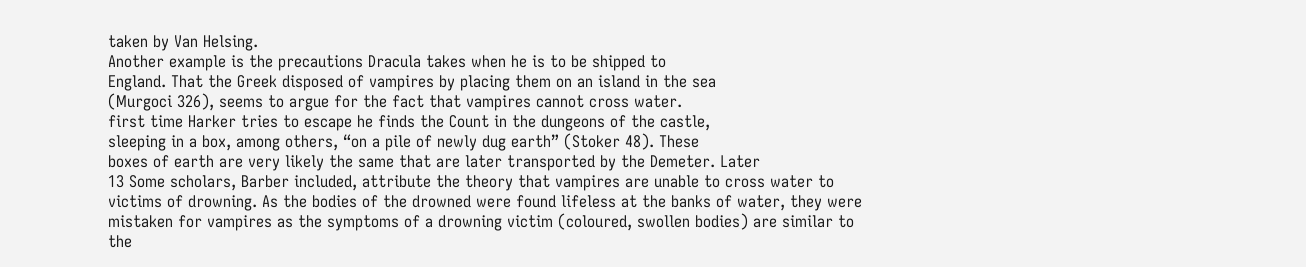taken by Van Helsing.
Another example is the precautions Dracula takes when he is to be shipped to
England. That the Greek disposed of vampires by placing them on an island in the sea
(Murgoci 326), seems to argue for the fact that vampires cannot cross water.
first time Harker tries to escape he finds the Count in the dungeons of the castle,
sleeping in a box, among others, “on a pile of newly dug earth” (Stoker 48). These
boxes of earth are very likely the same that are later transported by the Demeter. Later
13 Some scholars, Barber included, attribute the theory that vampires are unable to cross water to
victims of drowning. As the bodies of the drowned were found lifeless at the banks of water, they were
mistaken for vampires as the symptoms of a drowning victim (coloured, swollen bodies) are similar to
the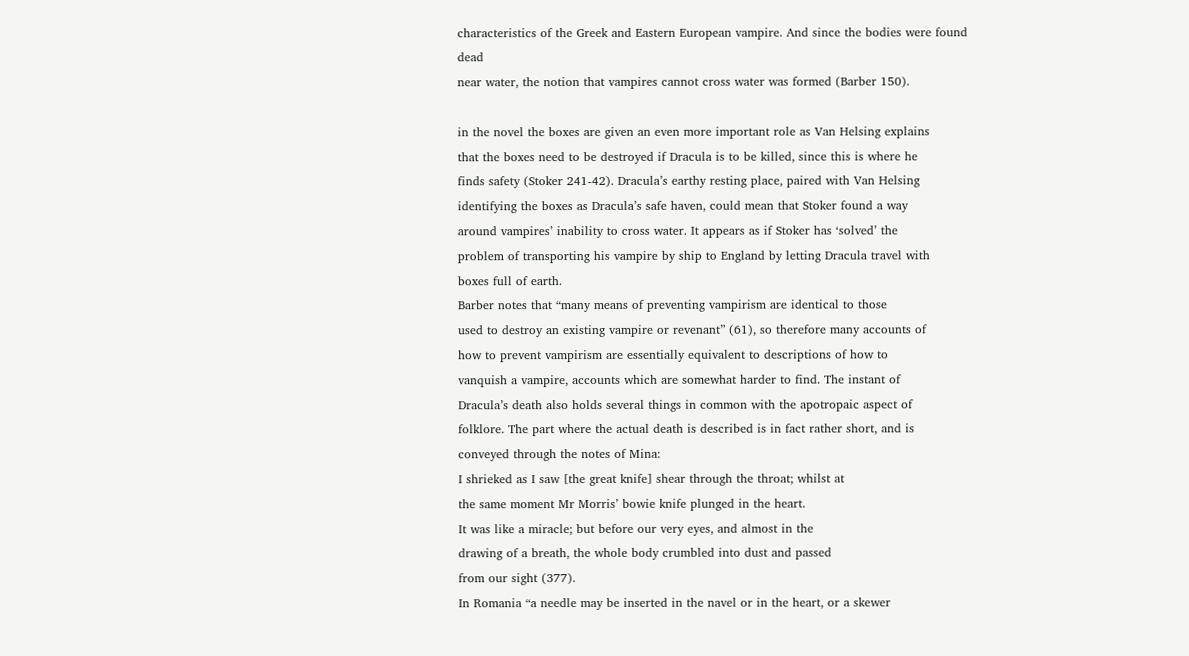characteristics of the Greek and Eastern European vampire. And since the bodies were found dead
near water, the notion that vampires cannot cross water was formed (Barber 150).

in the novel the boxes are given an even more important role as Van Helsing explains
that the boxes need to be destroyed if Dracula is to be killed, since this is where he
finds safety (Stoker 241-42). Dracula’s earthy resting place, paired with Van Helsing
identifying the boxes as Dracula’s safe haven, could mean that Stoker found a way
around vampires’ inability to cross water. It appears as if Stoker has ‘solved’ the
problem of transporting his vampire by ship to England by letting Dracula travel with
boxes full of earth.
Barber notes that “many means of preventing vampirism are identical to those
used to destroy an existing vampire or revenant” (61), so therefore many accounts of
how to prevent vampirism are essentially equivalent to descriptions of how to
vanquish a vampire, accounts which are somewhat harder to find. The instant of
Dracula’s death also holds several things in common with the apotropaic aspect of
folklore. The part where the actual death is described is in fact rather short, and is
conveyed through the notes of Mina:
I shrieked as I saw [the great knife] shear through the throat; whilst at
the same moment Mr Morris’ bowie knife plunged in the heart.
It was like a miracle; but before our very eyes, and almost in the
drawing of a breath, the whole body crumbled into dust and passed
from our sight (377).
In Romania “a needle may be inserted in the navel or in the heart, or a skewer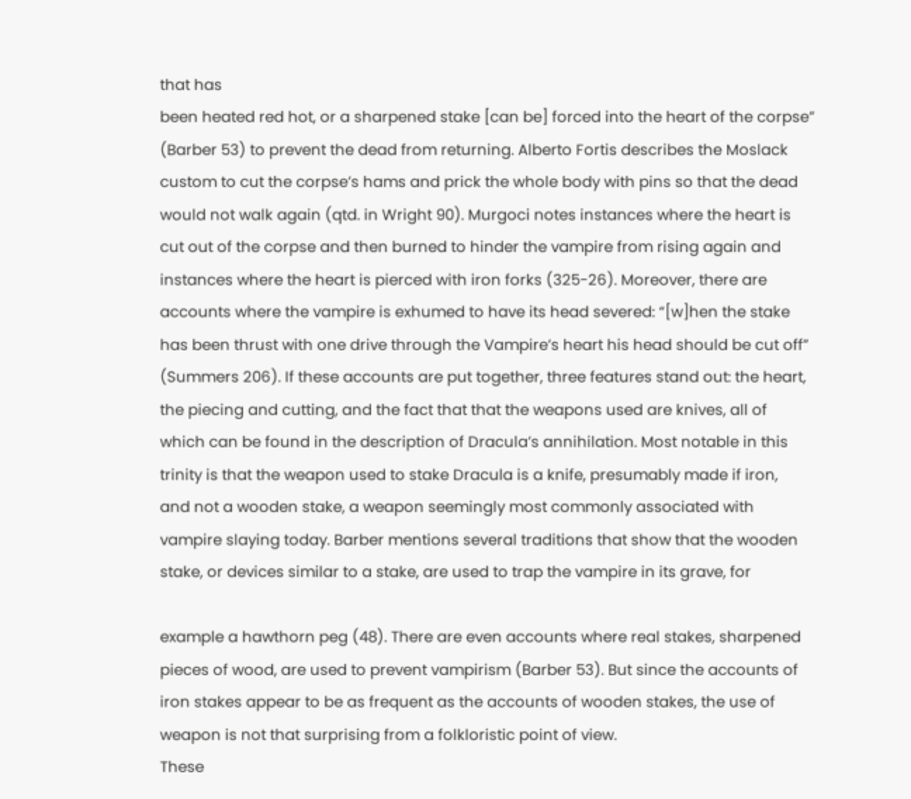that has
been heated red hot, or a sharpened stake [can be] forced into the heart of the corpse”
(Barber 53) to prevent the dead from returning. Alberto Fortis describes the Moslack
custom to cut the corpse’s hams and prick the whole body with pins so that the dead
would not walk again (qtd. in Wright 90). Murgoci notes instances where the heart is
cut out of the corpse and then burned to hinder the vampire from rising again and
instances where the heart is pierced with iron forks (325-26). Moreover, there are
accounts where the vampire is exhumed to have its head severed: “[w]hen the stake
has been thrust with one drive through the Vampire’s heart his head should be cut off”
(Summers 206). If these accounts are put together, three features stand out: the heart,
the piecing and cutting, and the fact that that the weapons used are knives, all of
which can be found in the description of Dracula’s annihilation. Most notable in this
trinity is that the weapon used to stake Dracula is a knife, presumably made if iron,
and not a wooden stake, a weapon seemingly most commonly associated with
vampire slaying today. Barber mentions several traditions that show that the wooden
stake, or devices similar to a stake, are used to trap the vampire in its grave, for

example a hawthorn peg (48). There are even accounts where real stakes, sharpened
pieces of wood, are used to prevent vampirism (Barber 53). But since the accounts of
iron stakes appear to be as frequent as the accounts of wooden stakes, the use of
weapon is not that surprising from a folkloristic point of view.
These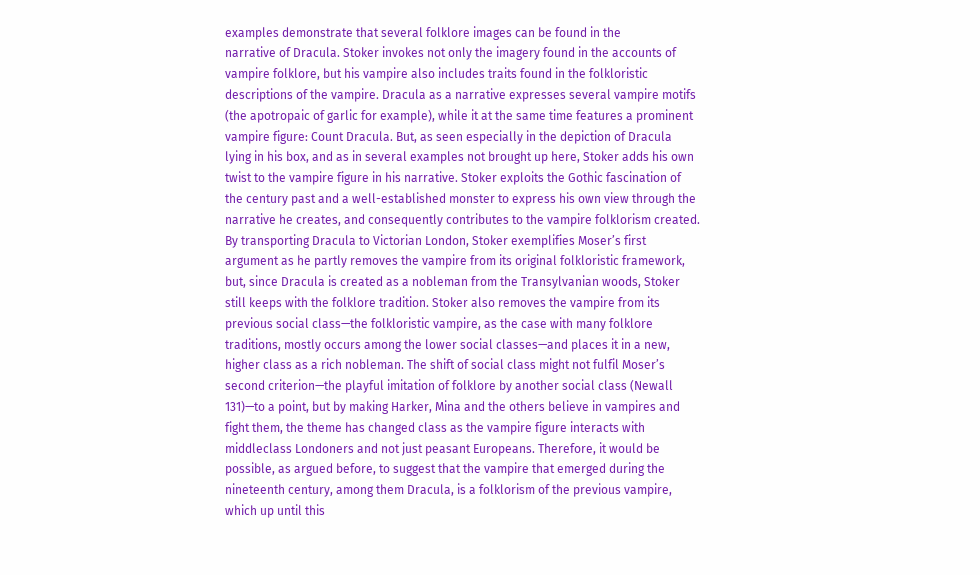examples demonstrate that several folklore images can be found in the
narrative of Dracula. Stoker invokes not only the imagery found in the accounts of
vampire folklore, but his vampire also includes traits found in the folkloristic
descriptions of the vampire. Dracula as a narrative expresses several vampire motifs
(the apotropaic of garlic for example), while it at the same time features a prominent
vampire figure: Count Dracula. But, as seen especially in the depiction of Dracula
lying in his box, and as in several examples not brought up here, Stoker adds his own
twist to the vampire figure in his narrative. Stoker exploits the Gothic fascination of
the century past and a well-established monster to express his own view through the
narrative he creates, and consequently contributes to the vampire folklorism created.
By transporting Dracula to Victorian London, Stoker exemplifies Moser’s first
argument as he partly removes the vampire from its original folkloristic framework,
but, since Dracula is created as a nobleman from the Transylvanian woods, Stoker
still keeps with the folklore tradition. Stoker also removes the vampire from its
previous social class—the folkloristic vampire, as the case with many folklore
traditions, mostly occurs among the lower social classes—and places it in a new,
higher class as a rich nobleman. The shift of social class might not fulfil Moser’s
second criterion—the playful imitation of folklore by another social class (Newall
131)—to a point, but by making Harker, Mina and the others believe in vampires and
fight them, the theme has changed class as the vampire figure interacts with
middleclass Londoners and not just peasant Europeans. Therefore, it would be
possible, as argued before, to suggest that the vampire that emerged during the
nineteenth century, among them Dracula, is a folklorism of the previous vampire,
which up until this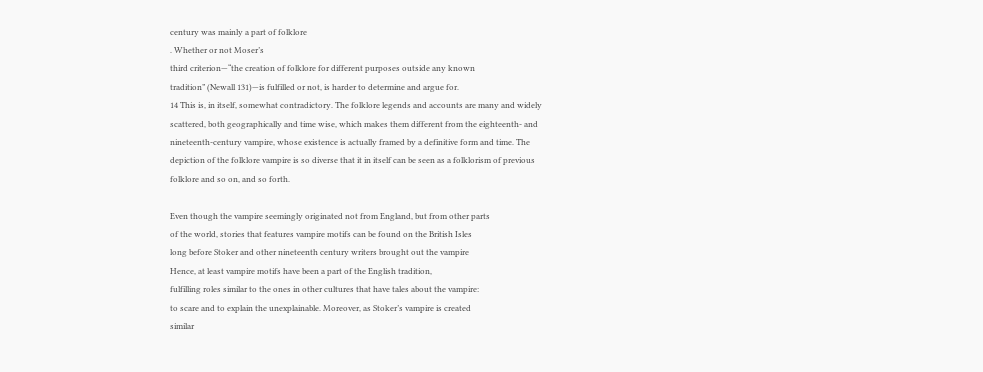century was mainly a part of folklore
. Whether or not Moser’s
third criterion—“the creation of folklore for different purposes outside any known
tradition” (Newall 131)—is fulfilled or not, is harder to determine and argue for.
14 This is, in itself, somewhat contradictory. The folklore legends and accounts are many and widely
scattered, both geographically and time wise, which makes them different from the eighteenth- and
nineteenth-century vampire, whose existence is actually framed by a definitive form and time. The
depiction of the folklore vampire is so diverse that it in itself can be seen as a folklorism of previous
folklore and so on, and so forth.

Even though the vampire seemingly originated not from England, but from other parts
of the world, stories that features vampire motifs can be found on the British Isles
long before Stoker and other nineteenth century writers brought out the vampire
Hence, at least vampire motifs have been a part of the English tradition,
fulfilling roles similar to the ones in other cultures that have tales about the vampire:
to scare and to explain the unexplainable. Moreover, as Stoker’s vampire is created
similar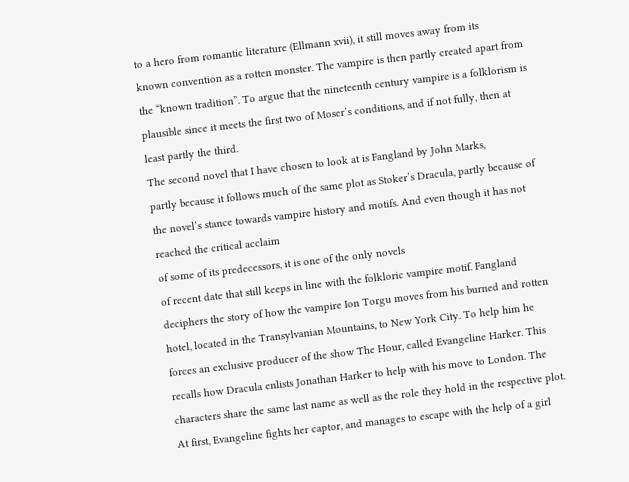to a hero from romantic literature (Ellmann xvii), it still moves away from its
known convention as a rotten monster. The vampire is then partly created apart from
the “known tradition”. To argue that the nineteenth century vampire is a folklorism is
plausible since it meets the first two of Moser’s conditions, and if not fully, then at
least partly the third.
The second novel that I have chosen to look at is Fangland by John Marks,
partly because it follows much of the same plot as Stoker’s Dracula, partly because of
the novel’s stance towards vampire history and motifs. And even though it has not
reached the critical acclaim
of some of its predecessors, it is one of the only novels
of recent date that still keeps in line with the folkloric vampire motif. Fangland
deciphers the story of how the vampire Ion Torgu moves from his burned and rotten
hotel, located in the Transylvanian Mountains, to New York City. To help him he
forces an exclusive producer of the show The Hour, called Evangeline Harker. This
recalls how Dracula enlists Jonathan Harker to help with his move to London. The
characters share the same last name as well as the role they hold in the respective plot.
At first, Evangeline fights her captor, and manages to escape with the help of a girl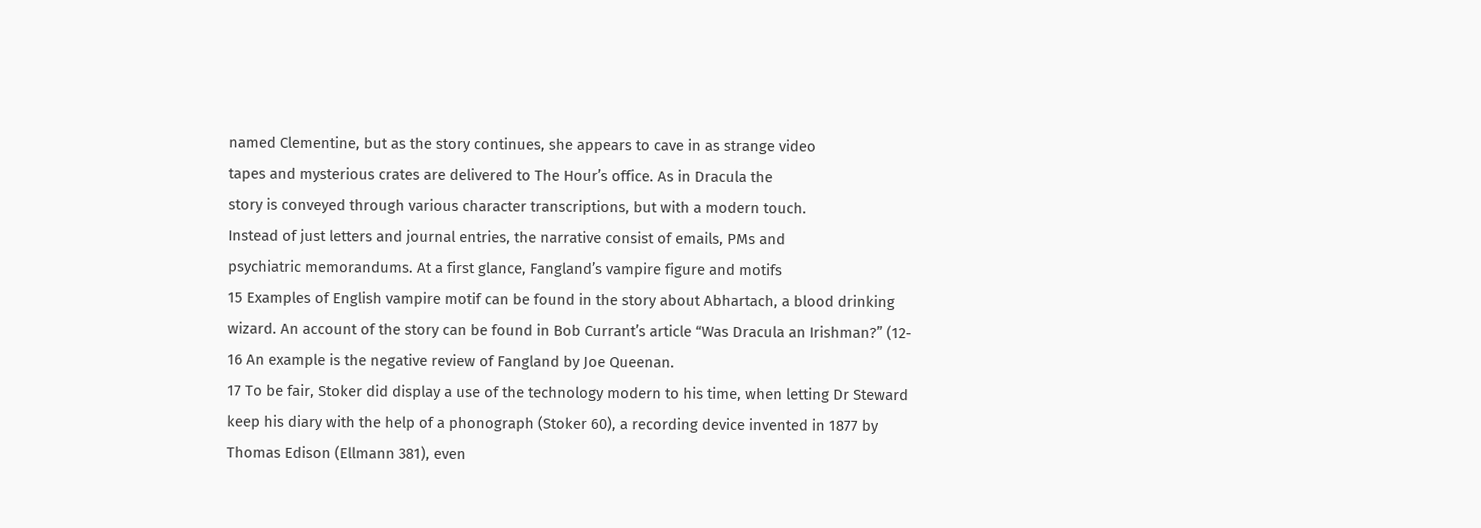named Clementine, but as the story continues, she appears to cave in as strange video
tapes and mysterious crates are delivered to The Hour’s office. As in Dracula the
story is conveyed through various character transcriptions, but with a modern touch.
Instead of just letters and journal entries, the narrative consist of emails, PMs and
psychiatric memorandums. At a first glance, Fangland’s vampire figure and motifs
15 Examples of English vampire motif can be found in the story about Abhartach, a blood drinking
wizard. An account of the story can be found in Bob Currant’s article “Was Dracula an Irishman?” (12-
16 An example is the negative review of Fangland by Joe Queenan.
17 To be fair, Stoker did display a use of the technology modern to his time, when letting Dr Steward
keep his diary with the help of a phonograph (Stoker 60), a recording device invented in 1877 by
Thomas Edison (Ellmann 381), even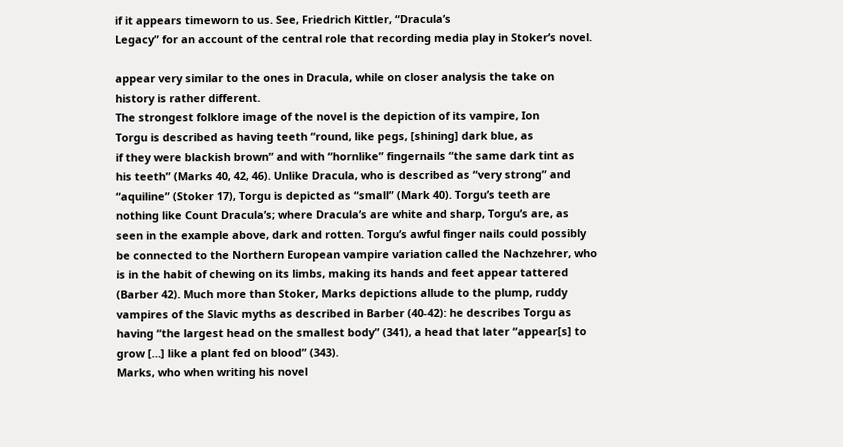if it appears timeworn to us. See, Friedrich Kittler, “Dracula’s
Legacy” for an account of the central role that recording media play in Stoker’s novel.

appear very similar to the ones in Dracula, while on closer analysis the take on
history is rather different.
The strongest folklore image of the novel is the depiction of its vampire, Ion
Torgu is described as having teeth “round, like pegs, [shining] dark blue, as
if they were blackish brown” and with “hornlike” fingernails “the same dark tint as
his teeth” (Marks 40, 42, 46). Unlike Dracula, who is described as “very strong” and
“aquiline” (Stoker 17), Torgu is depicted as “small” (Mark 40). Torgu’s teeth are
nothing like Count Dracula’s; where Dracula’s are white and sharp, Torgu’s are, as
seen in the example above, dark and rotten. Torgu’s awful finger nails could possibly
be connected to the Northern European vampire variation called the Nachzehrer, who
is in the habit of chewing on its limbs, making its hands and feet appear tattered
(Barber 42). Much more than Stoker, Marks depictions allude to the plump, ruddy
vampires of the Slavic myths as described in Barber (40-42): he describes Torgu as
having “the largest head on the smallest body” (341), a head that later “appear[s] to
grow […] like a plant fed on blood” (343).
Marks, who when writing his novel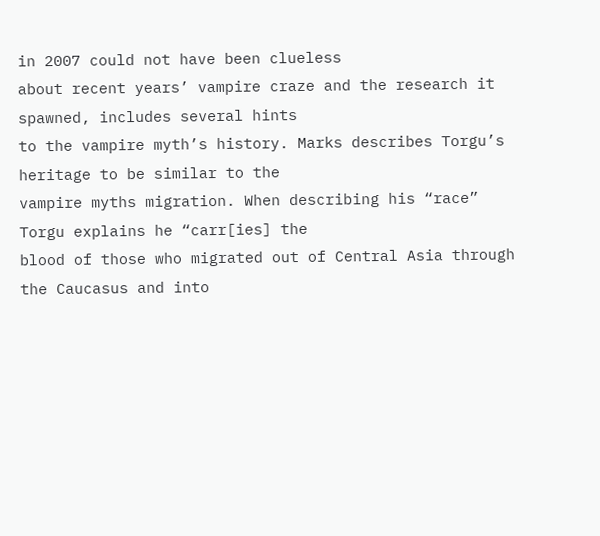in 2007 could not have been clueless
about recent years’ vampire craze and the research it spawned, includes several hints
to the vampire myth’s history. Marks describes Torgu’s heritage to be similar to the
vampire myths migration. When describing his “race” Torgu explains he “carr[ies] the
blood of those who migrated out of Central Asia through the Caucasus and into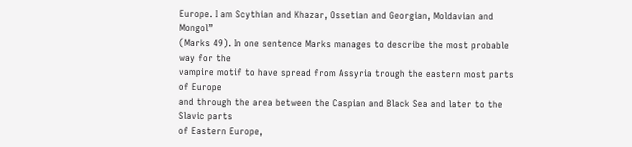Europe. I am Scythian and Khazar, Ossetian and Georgian, Moldavian and Mongol”
(Marks 49). In one sentence Marks manages to describe the most probable way for the
vampire motif to have spread from Assyria trough the eastern most parts of Europe
and through the area between the Caspian and Black Sea and later to the Slavic parts
of Eastern Europe,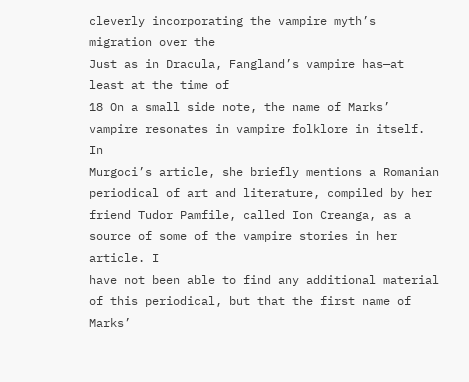cleverly incorporating the vampire myth’s migration over the
Just as in Dracula, Fangland’s vampire has—at least at the time of
18 On a small side note, the name of Marks’ vampire resonates in vampire folklore in itself. In
Murgoci’s article, she briefly mentions a Romanian periodical of art and literature, compiled by her
friend Tudor Pamfile, called Ion Creanga, as a source of some of the vampire stories in her article. I
have not been able to find any additional material of this periodical, but that the first name of Marks’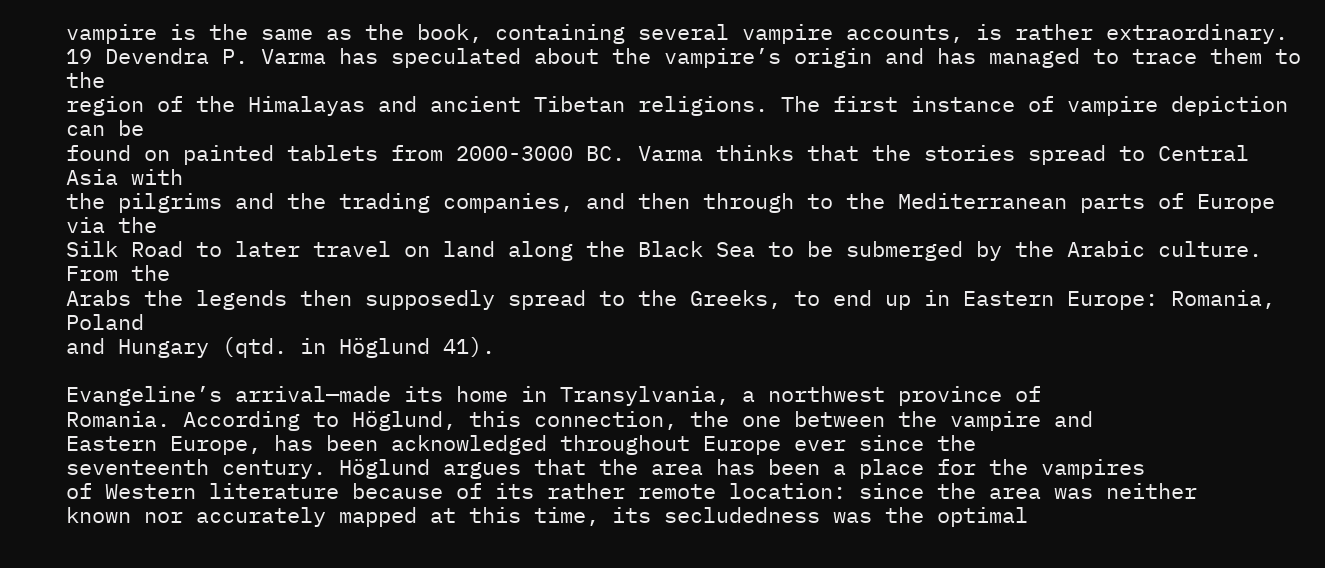vampire is the same as the book, containing several vampire accounts, is rather extraordinary.
19 Devendra P. Varma has speculated about the vampire’s origin and has managed to trace them to the
region of the Himalayas and ancient Tibetan religions. The first instance of vampire depiction can be
found on painted tablets from 2000-3000 BC. Varma thinks that the stories spread to Central Asia with
the pilgrims and the trading companies, and then through to the Mediterranean parts of Europe via the
Silk Road to later travel on land along the Black Sea to be submerged by the Arabic culture. From the
Arabs the legends then supposedly spread to the Greeks, to end up in Eastern Europe: Romania, Poland
and Hungary (qtd. in Höglund 41).

Evangeline’s arrival—made its home in Transylvania, a northwest province of
Romania. According to Höglund, this connection, the one between the vampire and
Eastern Europe, has been acknowledged throughout Europe ever since the
seventeenth century. Höglund argues that the area has been a place for the vampires
of Western literature because of its rather remote location: since the area was neither
known nor accurately mapped at this time, its secludedness was the optimal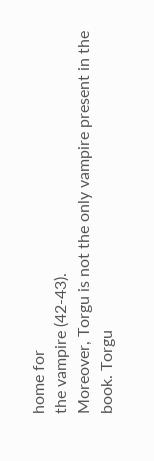home for
the vampire (42-43).
Moreover, Torgu is not the only vampire present in the book. Torgu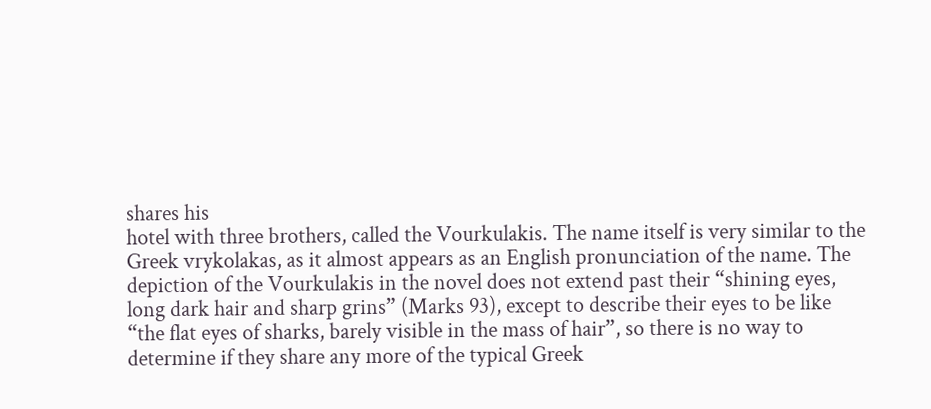shares his
hotel with three brothers, called the Vourkulakis. The name itself is very similar to the
Greek vrykolakas, as it almost appears as an English pronunciation of the name. The
depiction of the Vourkulakis in the novel does not extend past their “shining eyes,
long dark hair and sharp grins” (Marks 93), except to describe their eyes to be like
“the flat eyes of sharks, barely visible in the mass of hair”, so there is no way to
determine if they share any more of the typical Greek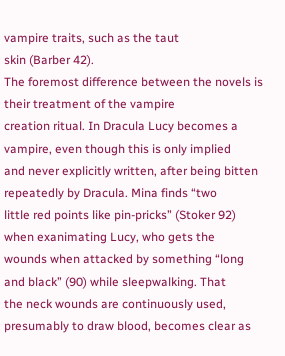vampire traits, such as the taut
skin (Barber 42).
The foremost difference between the novels is their treatment of the vampire
creation ritual. In Dracula Lucy becomes a vampire, even though this is only implied
and never explicitly written, after being bitten repeatedly by Dracula. Mina finds “two
little red points like pin-pricks” (Stoker 92) when exanimating Lucy, who gets the
wounds when attacked by something “long and black” (90) while sleepwalking. That
the neck wounds are continuously used, presumably to draw blood, becomes clear as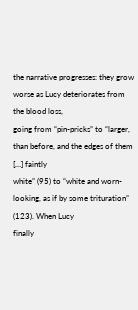the narrative progresses: they grow worse as Lucy deteriorates from the blood loss,
going from “pin-pricks” to “larger, than before, and the edges of them […] faintly
white” (95) to “white and worn-looking, as if by some trituration” (123). When Lucy
finally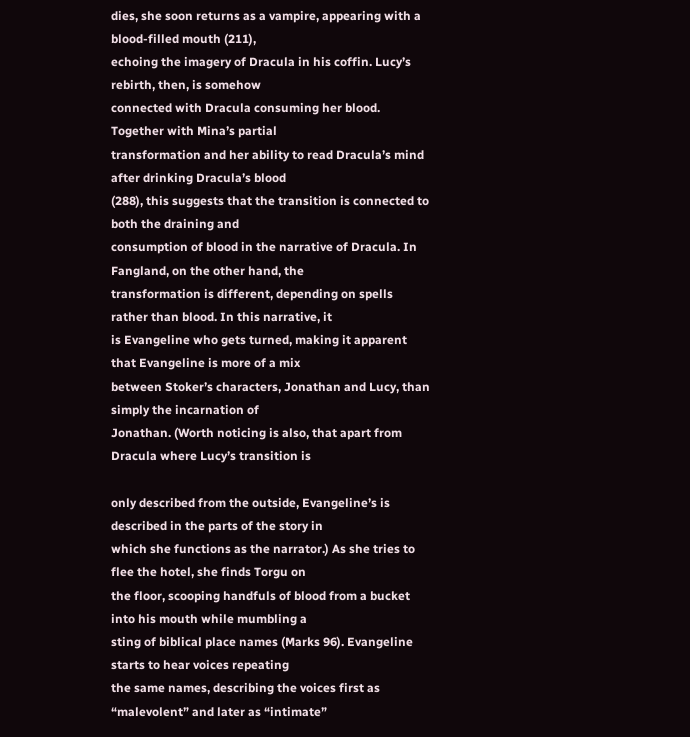dies, she soon returns as a vampire, appearing with a blood-filled mouth (211),
echoing the imagery of Dracula in his coffin. Lucy’s rebirth, then, is somehow
connected with Dracula consuming her blood. Together with Mina’s partial
transformation and her ability to read Dracula’s mind after drinking Dracula’s blood
(288), this suggests that the transition is connected to both the draining and
consumption of blood in the narrative of Dracula. In Fangland, on the other hand, the
transformation is different, depending on spells rather than blood. In this narrative, it
is Evangeline who gets turned, making it apparent that Evangeline is more of a mix
between Stoker’s characters, Jonathan and Lucy, than simply the incarnation of
Jonathan. (Worth noticing is also, that apart from Dracula where Lucy’s transition is

only described from the outside, Evangeline’s is described in the parts of the story in
which she functions as the narrator.) As she tries to flee the hotel, she finds Torgu on
the floor, scooping handfuls of blood from a bucket into his mouth while mumbling a
sting of biblical place names (Marks 96). Evangeline starts to hear voices repeating
the same names, describing the voices first as “malevolent” and later as “intimate”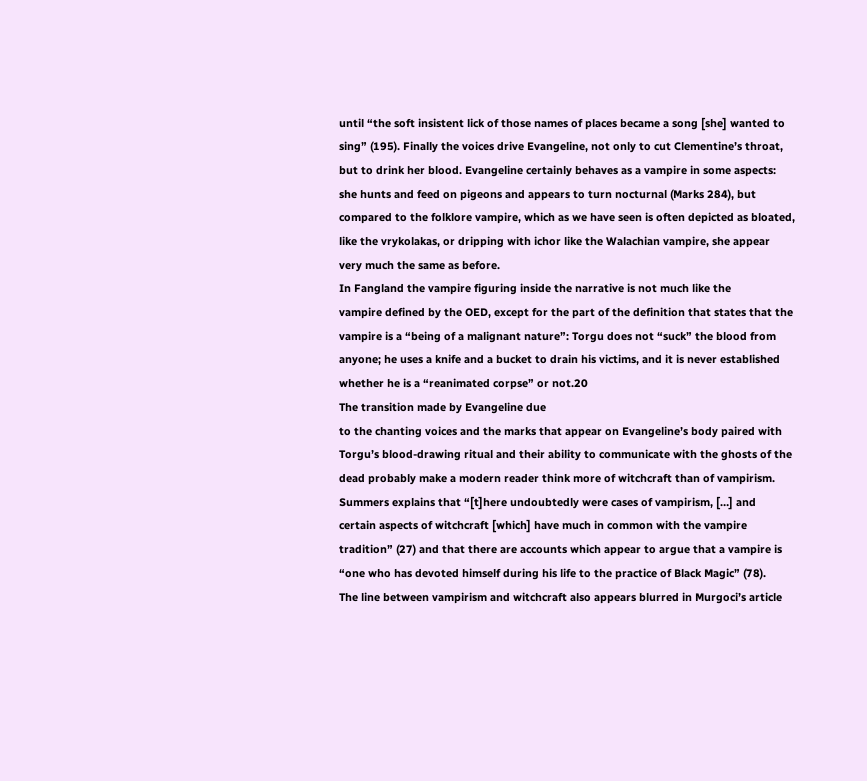until “the soft insistent lick of those names of places became a song [she] wanted to
sing” (195). Finally the voices drive Evangeline, not only to cut Clementine’s throat,
but to drink her blood. Evangeline certainly behaves as a vampire in some aspects:
she hunts and feed on pigeons and appears to turn nocturnal (Marks 284), but
compared to the folklore vampire, which as we have seen is often depicted as bloated,
like the vrykolakas, or dripping with ichor like the Walachian vampire, she appear
very much the same as before.
In Fangland the vampire figuring inside the narrative is not much like the
vampire defined by the OED, except for the part of the definition that states that the
vampire is a “being of a malignant nature”: Torgu does not “suck” the blood from
anyone; he uses a knife and a bucket to drain his victims, and it is never established
whether he is a “reanimated corpse” or not.20
The transition made by Evangeline due
to the chanting voices and the marks that appear on Evangeline’s body paired with
Torgu’s blood-drawing ritual and their ability to communicate with the ghosts of the
dead probably make a modern reader think more of witchcraft than of vampirism.
Summers explains that “[t]here undoubtedly were cases of vampirism, […] and
certain aspects of witchcraft [which] have much in common with the vampire
tradition” (27) and that there are accounts which appear to argue that a vampire is
“one who has devoted himself during his life to the practice of Black Magic” (78).
The line between vampirism and witchcraft also appears blurred in Murgoci’s article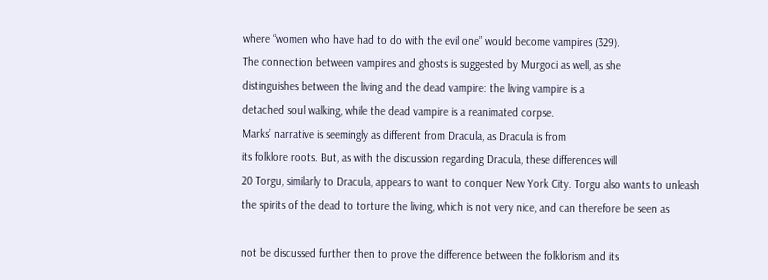where “women who have had to do with the evil one” would become vampires (329).
The connection between vampires and ghosts is suggested by Murgoci as well, as she
distinguishes between the living and the dead vampire: the living vampire is a
detached soul walking, while the dead vampire is a reanimated corpse.
Marks’ narrative is seemingly as different from Dracula, as Dracula is from
its folklore roots. But, as with the discussion regarding Dracula, these differences will
20 Torgu, similarly to Dracula, appears to want to conquer New York City. Torgu also wants to unleash
the spirits of the dead to torture the living, which is not very nice, and can therefore be seen as

not be discussed further then to prove the difference between the folklorism and its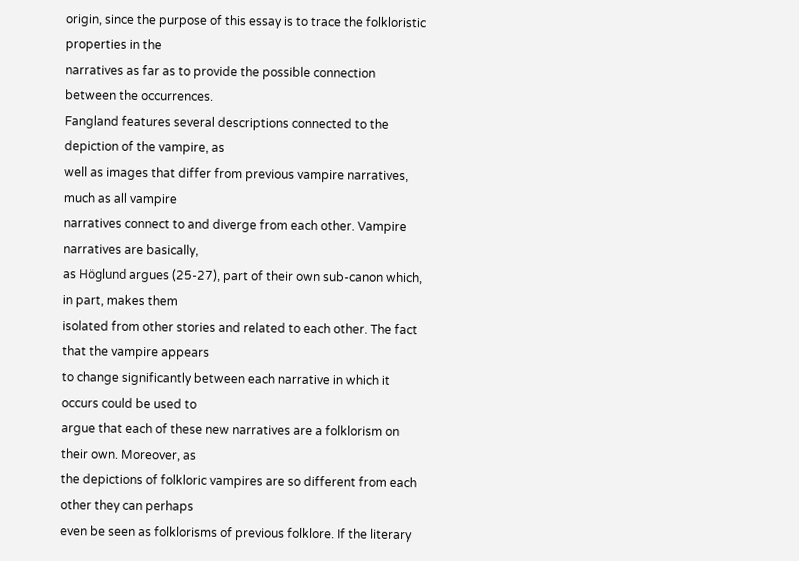origin, since the purpose of this essay is to trace the folkloristic properties in the
narratives as far as to provide the possible connection between the occurrences.
Fangland features several descriptions connected to the depiction of the vampire, as
well as images that differ from previous vampire narratives, much as all vampire
narratives connect to and diverge from each other. Vampire narratives are basically,
as Höglund argues (25-27), part of their own sub-canon which, in part, makes them
isolated from other stories and related to each other. The fact that the vampire appears
to change significantly between each narrative in which it occurs could be used to
argue that each of these new narratives are a folklorism on their own. Moreover, as
the depictions of folkloric vampires are so different from each other they can perhaps
even be seen as folklorisms of previous folklore. If the literary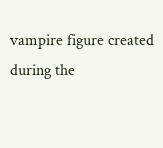vampire figure created
during the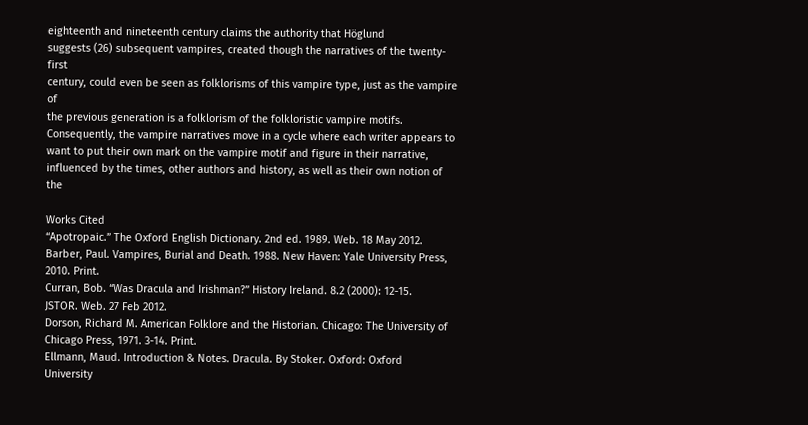eighteenth and nineteenth century claims the authority that Höglund
suggests (26) subsequent vampires, created though the narratives of the twenty-first
century, could even be seen as folklorisms of this vampire type, just as the vampire of
the previous generation is a folklorism of the folkloristic vampire motifs.
Consequently, the vampire narratives move in a cycle where each writer appears to
want to put their own mark on the vampire motif and figure in their narrative,
influenced by the times, other authors and history, as well as their own notion of the

Works Cited
“Apotropaic.” The Oxford English Dictionary. 2nd ed. 1989. Web. 18 May 2012.
Barber, Paul. Vampires, Burial and Death. 1988. New Haven: Yale University Press,
2010. Print.
Curran, Bob. “Was Dracula and Irishman?” History Ireland. 8.2 (2000): 12-15.
JSTOR. Web. 27 Feb 2012.
Dorson, Richard M. American Folklore and the Historian. Chicago: The University of
Chicago Press, 1971. 3-14. Print.
Ellmann, Maud. Introduction & Notes. Dracula. By Stoker. Oxford: Oxford
University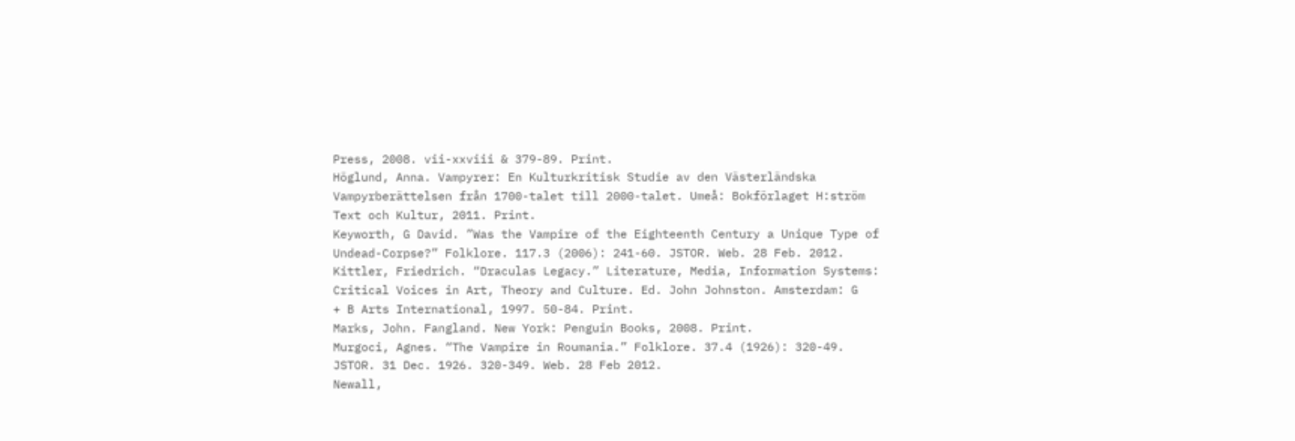Press, 2008. vii-xxviii & 379-89. Print.
Höglund, Anna. Vampyrer: En Kulturkritisk Studie av den Västerländska
Vampyrberättelsen från 1700-talet till 2000-talet. Umeå: Bokförlaget H:ström
Text och Kultur, 2011. Print.
Keyworth, G David. ”Was the Vampire of the Eighteenth Century a Unique Type of
Undead-Corpse?” Folklore. 117.3 (2006): 241-60. JSTOR. Web. 28 Feb. 2012.
Kittler, Friedrich. “Draculas Legacy.” Literature, Media, Information Systems:
Critical Voices in Art, Theory and Culture. Ed. John Johnston. Amsterdam: G
+ B Arts International, 1997. 50-84. Print.
Marks, John. Fangland. New York: Penguin Books, 2008. Print.
Murgoci, Agnes. “The Vampire in Roumania.” Folklore. 37.4 (1926): 320-49.
JSTOR. 31 Dec. 1926. 320-349. Web. 28 Feb 2012.
Newall,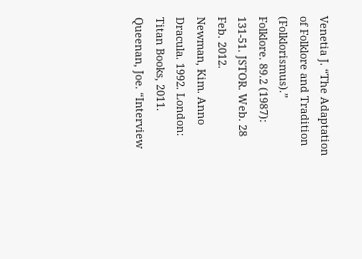Venetia J. “The Adaptation of Folklore and Tradition (Folklorismus).”
Folklore. 89.2 (1987): 131-51. JSTOR. Web. 28 Feb. 2012.
Newman, Kim. Anno Dracula. 1992. London: Titan Books, 2011.
Queenan, Joe. “Interview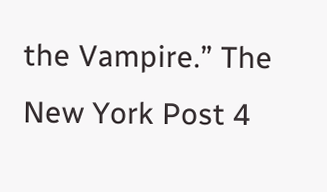the Vampire.” The New York Post 4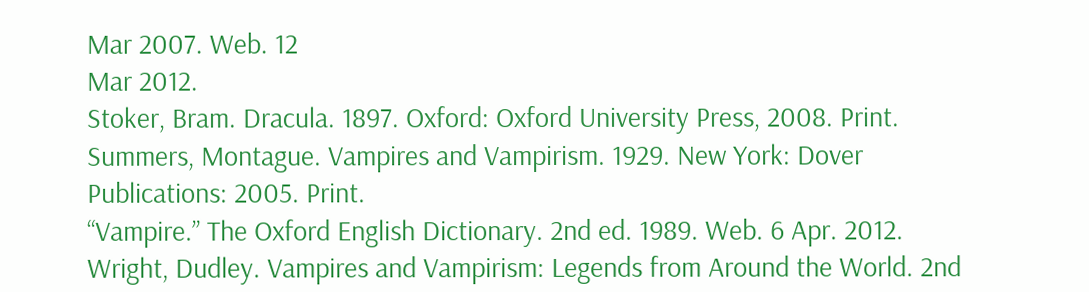Mar 2007. Web. 12
Mar 2012.
Stoker, Bram. Dracula. 1897. Oxford: Oxford University Press, 2008. Print.
Summers, Montague. Vampires and Vampirism. 1929. New York: Dover
Publications: 2005. Print.
“Vampire.” The Oxford English Dictionary. 2nd ed. 1989. Web. 6 Apr. 2012.
Wright, Dudley. Vampires and Vampirism: Legends from Around the World. 2nd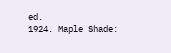ed.
1924. Maple Shade: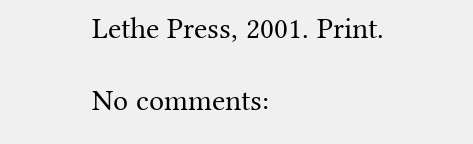Lethe Press, 2001. Print.

No comments: